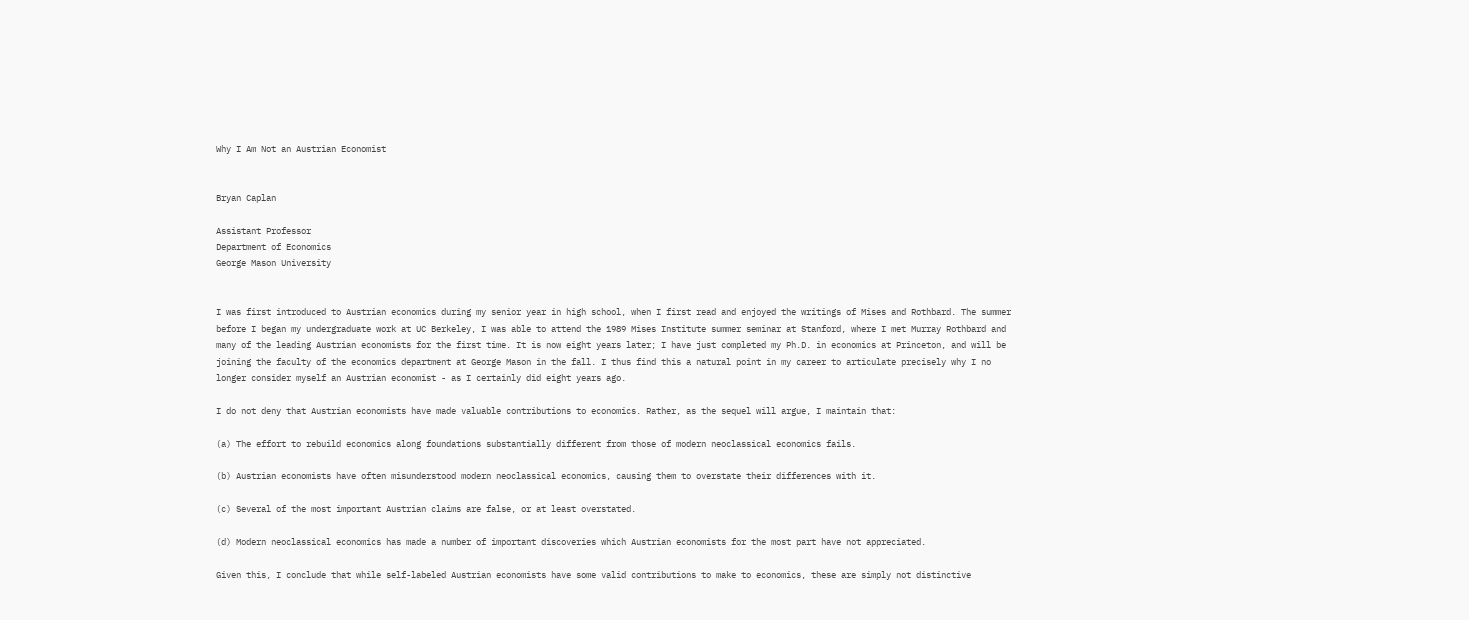Why I Am Not an Austrian Economist


Bryan Caplan

Assistant Professor
Department of Economics
George Mason University


I was first introduced to Austrian economics during my senior year in high school, when I first read and enjoyed the writings of Mises and Rothbard. The summer before I began my undergraduate work at UC Berkeley, I was able to attend the 1989 Mises Institute summer seminar at Stanford, where I met Murray Rothbard and many of the leading Austrian economists for the first time. It is now eight years later; I have just completed my Ph.D. in economics at Princeton, and will be joining the faculty of the economics department at George Mason in the fall. I thus find this a natural point in my career to articulate precisely why I no longer consider myself an Austrian economist - as I certainly did eight years ago.

I do not deny that Austrian economists have made valuable contributions to economics. Rather, as the sequel will argue, I maintain that:

(a) The effort to rebuild economics along foundations substantially different from those of modern neoclassical economics fails.

(b) Austrian economists have often misunderstood modern neoclassical economics, causing them to overstate their differences with it.

(c) Several of the most important Austrian claims are false, or at least overstated.

(d) Modern neoclassical economics has made a number of important discoveries which Austrian economists for the most part have not appreciated.

Given this, I conclude that while self-labeled Austrian economists have some valid contributions to make to economics, these are simply not distinctive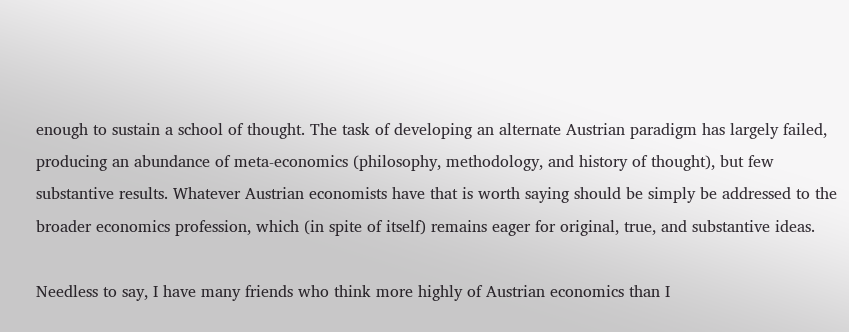enough to sustain a school of thought. The task of developing an alternate Austrian paradigm has largely failed, producing an abundance of meta-economics (philosophy, methodology, and history of thought), but few substantive results. Whatever Austrian economists have that is worth saying should be simply be addressed to the broader economics profession, which (in spite of itself) remains eager for original, true, and substantive ideas.

Needless to say, I have many friends who think more highly of Austrian economics than I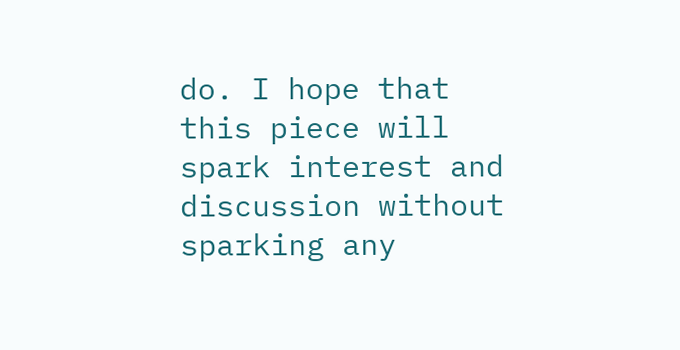do. I hope that this piece will spark interest and discussion without sparking any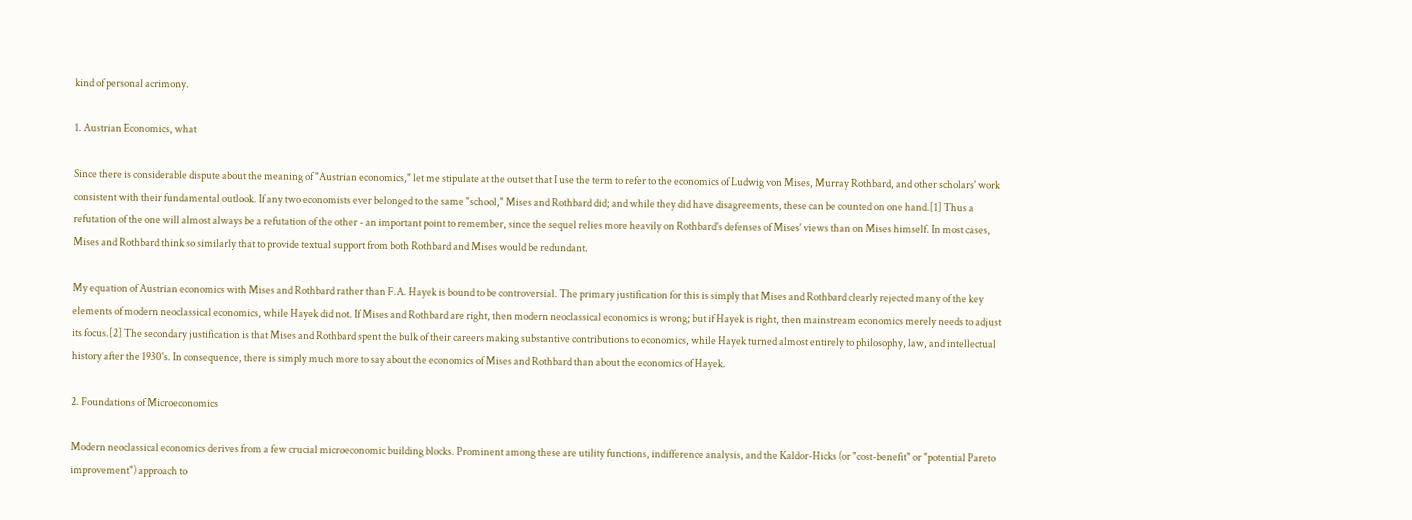kind of personal acrimony.

1. Austrian Economics, what

Since there is considerable dispute about the meaning of "Austrian economics," let me stipulate at the outset that I use the term to refer to the economics of Ludwig von Mises, Murray Rothbard, and other scholars' work consistent with their fundamental outlook. If any two economists ever belonged to the same "school," Mises and Rothbard did; and while they did have disagreements, these can be counted on one hand.[1] Thus a refutation of the one will almost always be a refutation of the other - an important point to remember, since the sequel relies more heavily on Rothbard's defenses of Mises' views than on Mises himself. In most cases, Mises and Rothbard think so similarly that to provide textual support from both Rothbard and Mises would be redundant.

My equation of Austrian economics with Mises and Rothbard rather than F.A. Hayek is bound to be controversial. The primary justification for this is simply that Mises and Rothbard clearly rejected many of the key elements of modern neoclassical economics, while Hayek did not. If Mises and Rothbard are right, then modern neoclassical economics is wrong; but if Hayek is right, then mainstream economics merely needs to adjust its focus.[2] The secondary justification is that Mises and Rothbard spent the bulk of their careers making substantive contributions to economics, while Hayek turned almost entirely to philosophy, law, and intellectual history after the 1930's. In consequence, there is simply much more to say about the economics of Mises and Rothbard than about the economics of Hayek.

2. Foundations of Microeconomics

Modern neoclassical economics derives from a few crucial microeconomic building blocks. Prominent among these are utility functions, indifference analysis, and the Kaldor-Hicks (or "cost-benefit" or "potential Pareto improvement") approach to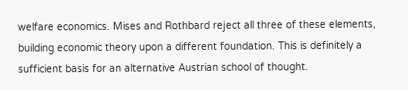welfare economics. Mises and Rothbard reject all three of these elements, building economic theory upon a different foundation. This is definitely a sufficient basis for an alternative Austrian school of thought.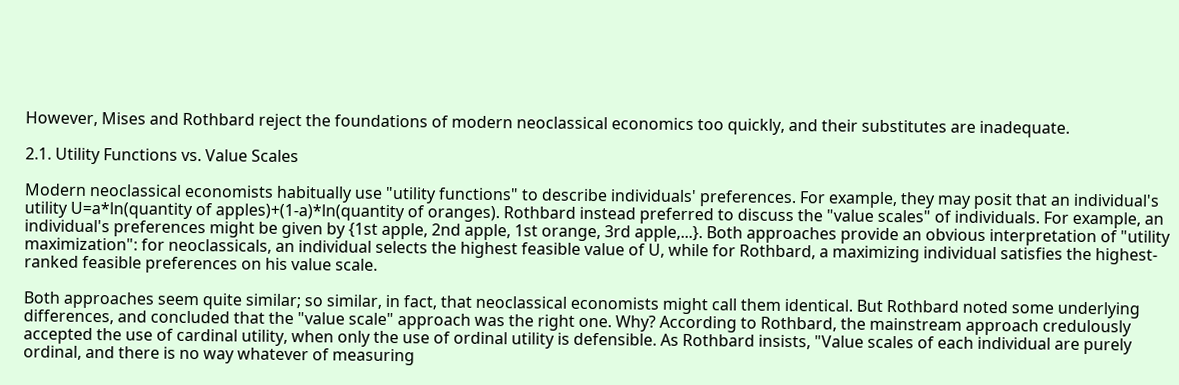However, Mises and Rothbard reject the foundations of modern neoclassical economics too quickly, and their substitutes are inadequate.

2.1. Utility Functions vs. Value Scales

Modern neoclassical economists habitually use "utility functions" to describe individuals' preferences. For example, they may posit that an individual's utility U=a*ln(quantity of apples)+(1-a)*ln(quantity of oranges). Rothbard instead preferred to discuss the "value scales" of individuals. For example, an individual's preferences might be given by {1st apple, 2nd apple, 1st orange, 3rd apple,...}. Both approaches provide an obvious interpretation of "utility maximization": for neoclassicals, an individual selects the highest feasible value of U, while for Rothbard, a maximizing individual satisfies the highest-ranked feasible preferences on his value scale.

Both approaches seem quite similar; so similar, in fact, that neoclassical economists might call them identical. But Rothbard noted some underlying differences, and concluded that the "value scale" approach was the right one. Why? According to Rothbard, the mainstream approach credulously accepted the use of cardinal utility, when only the use of ordinal utility is defensible. As Rothbard insists, "Value scales of each individual are purely ordinal, and there is no way whatever of measuring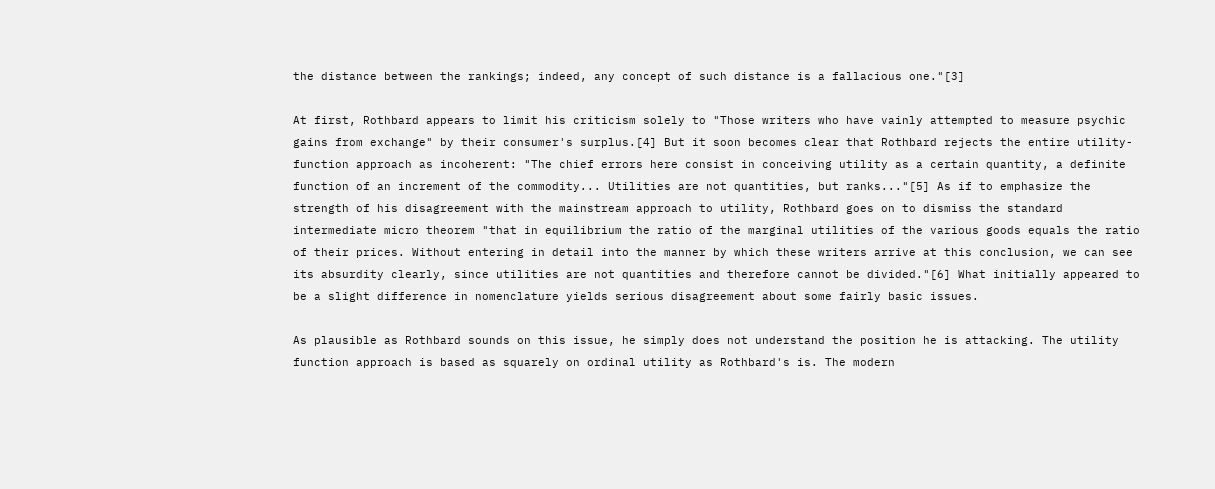the distance between the rankings; indeed, any concept of such distance is a fallacious one."[3]

At first, Rothbard appears to limit his criticism solely to "Those writers who have vainly attempted to measure psychic gains from exchange" by their consumer's surplus.[4] But it soon becomes clear that Rothbard rejects the entire utility-function approach as incoherent: "The chief errors here consist in conceiving utility as a certain quantity, a definite function of an increment of the commodity... Utilities are not quantities, but ranks..."[5] As if to emphasize the strength of his disagreement with the mainstream approach to utility, Rothbard goes on to dismiss the standard intermediate micro theorem "that in equilibrium the ratio of the marginal utilities of the various goods equals the ratio of their prices. Without entering in detail into the manner by which these writers arrive at this conclusion, we can see its absurdity clearly, since utilities are not quantities and therefore cannot be divided."[6] What initially appeared to be a slight difference in nomenclature yields serious disagreement about some fairly basic issues.

As plausible as Rothbard sounds on this issue, he simply does not understand the position he is attacking. The utility function approach is based as squarely on ordinal utility as Rothbard's is. The modern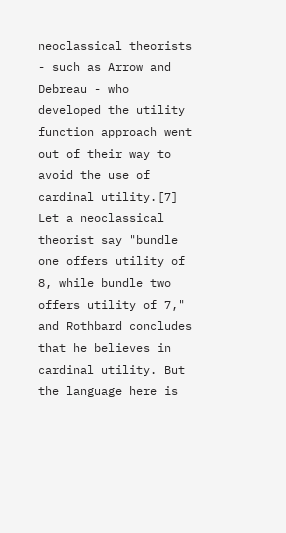neoclassical theorists - such as Arrow and Debreau - who developed the utility function approach went out of their way to avoid the use of cardinal utility.[7] Let a neoclassical theorist say "bundle one offers utility of 8, while bundle two offers utility of 7," and Rothbard concludes that he believes in cardinal utility. But the language here is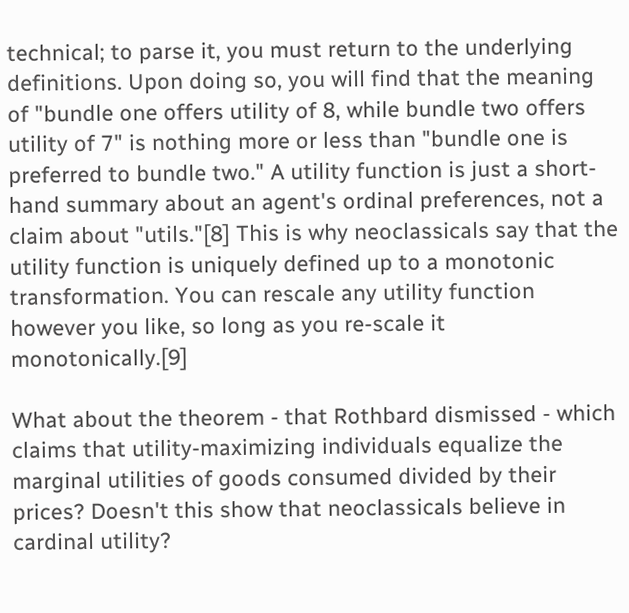technical; to parse it, you must return to the underlying definitions. Upon doing so, you will find that the meaning of "bundle one offers utility of 8, while bundle two offers utility of 7" is nothing more or less than "bundle one is preferred to bundle two." A utility function is just a short-hand summary about an agent's ordinal preferences, not a claim about "utils."[8] This is why neoclassicals say that the utility function is uniquely defined up to a monotonic transformation. You can rescale any utility function however you like, so long as you re-scale it monotonically.[9]

What about the theorem - that Rothbard dismissed - which claims that utility-maximizing individuals equalize the marginal utilities of goods consumed divided by their prices? Doesn't this show that neoclassicals believe in cardinal utility?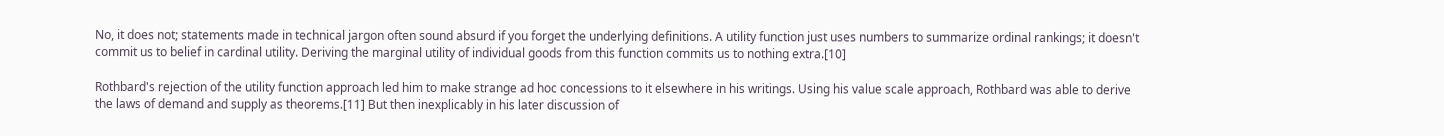No, it does not; statements made in technical jargon often sound absurd if you forget the underlying definitions. A utility function just uses numbers to summarize ordinal rankings; it doesn't commit us to belief in cardinal utility. Deriving the marginal utility of individual goods from this function commits us to nothing extra.[10]

Rothbard's rejection of the utility function approach led him to make strange ad hoc concessions to it elsewhere in his writings. Using his value scale approach, Rothbard was able to derive the laws of demand and supply as theorems.[11] But then inexplicably in his later discussion of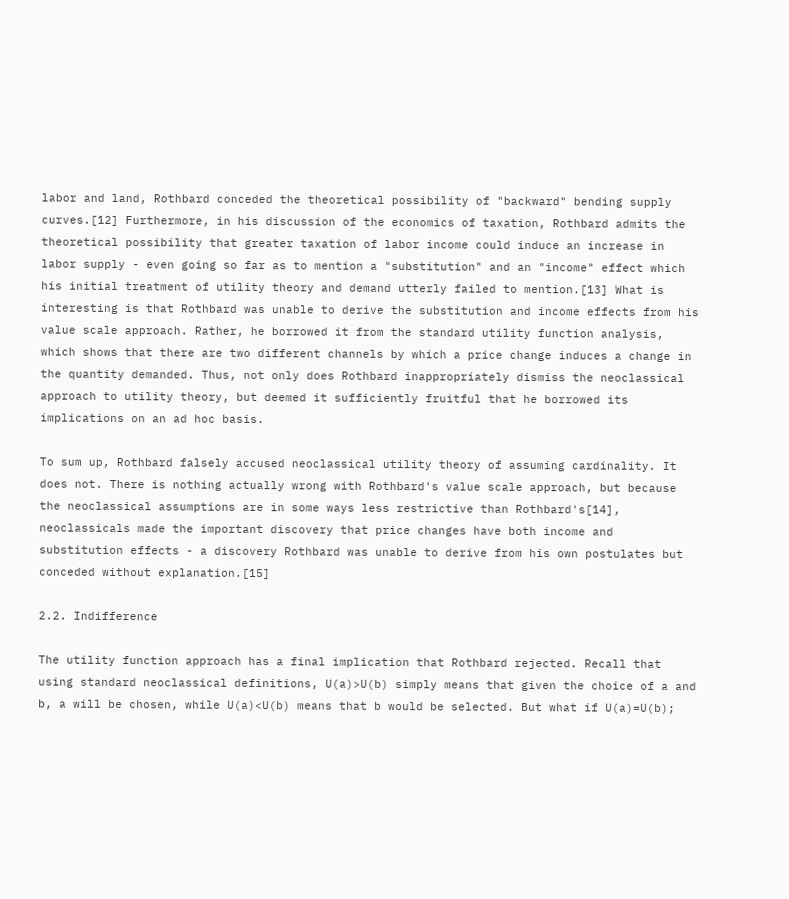labor and land, Rothbard conceded the theoretical possibility of "backward" bending supply curves.[12] Furthermore, in his discussion of the economics of taxation, Rothbard admits the theoretical possibility that greater taxation of labor income could induce an increase in labor supply - even going so far as to mention a "substitution" and an "income" effect which his initial treatment of utility theory and demand utterly failed to mention.[13] What is interesting is that Rothbard was unable to derive the substitution and income effects from his value scale approach. Rather, he borrowed it from the standard utility function analysis, which shows that there are two different channels by which a price change induces a change in the quantity demanded. Thus, not only does Rothbard inappropriately dismiss the neoclassical approach to utility theory, but deemed it sufficiently fruitful that he borrowed its implications on an ad hoc basis.

To sum up, Rothbard falsely accused neoclassical utility theory of assuming cardinality. It does not. There is nothing actually wrong with Rothbard's value scale approach, but because the neoclassical assumptions are in some ways less restrictive than Rothbard's[14], neoclassicals made the important discovery that price changes have both income and substitution effects - a discovery Rothbard was unable to derive from his own postulates but conceded without explanation.[15]

2.2. Indifference

The utility function approach has a final implication that Rothbard rejected. Recall that using standard neoclassical definitions, U(a)>U(b) simply means that given the choice of a and b, a will be chosen, while U(a)<U(b) means that b would be selected. But what if U(a)=U(b);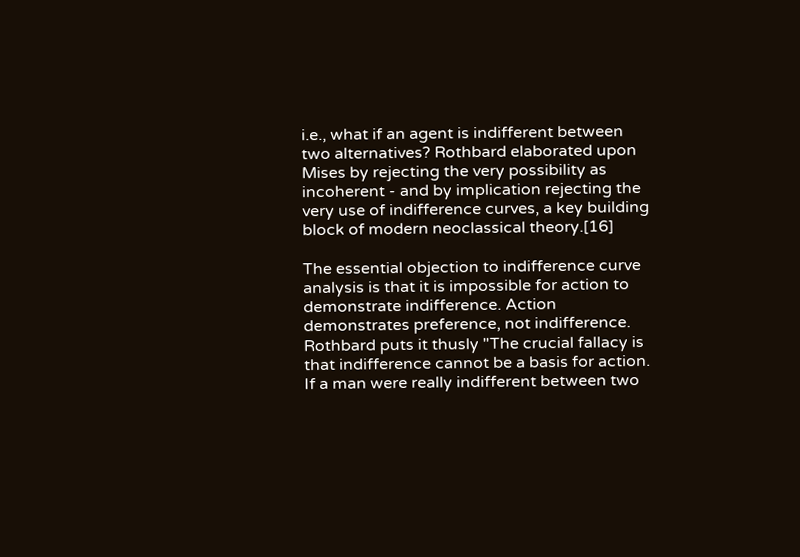i.e., what if an agent is indifferent between two alternatives? Rothbard elaborated upon Mises by rejecting the very possibility as incoherent - and by implication rejecting the very use of indifference curves, a key building block of modern neoclassical theory.[16]

The essential objection to indifference curve analysis is that it is impossible for action to demonstrate indifference. Action demonstrates preference, not indifference. Rothbard puts it thusly "The crucial fallacy is that indifference cannot be a basis for action. If a man were really indifferent between two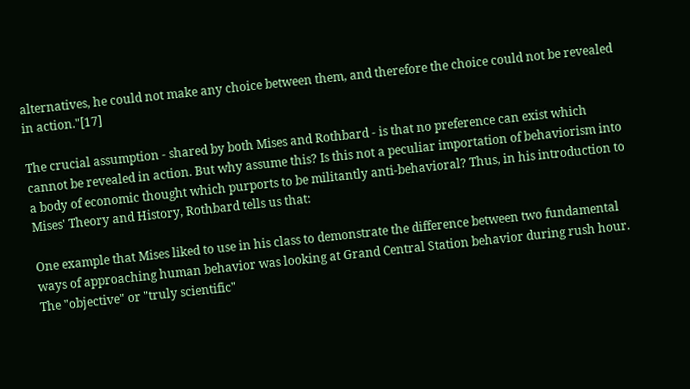alternatives, he could not make any choice between them, and therefore the choice could not be revealed in action."[17]

The crucial assumption - shared by both Mises and Rothbard - is that no preference can exist which cannot be revealed in action. But why assume this? Is this not a peculiar importation of behaviorism into a body of economic thought which purports to be militantly anti-behavioral? Thus, in his introduction to Mises' Theory and History, Rothbard tells us that:

One example that Mises liked to use in his class to demonstrate the difference between two fundamental ways of approaching human behavior was looking at Grand Central Station behavior during rush hour. The "objective" or "truly scientific"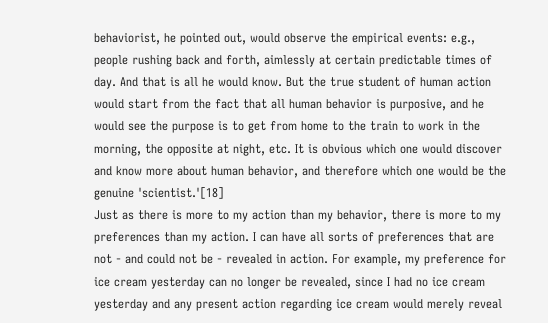behaviorist, he pointed out, would observe the empirical events: e.g., people rushing back and forth, aimlessly at certain predictable times of day. And that is all he would know. But the true student of human action would start from the fact that all human behavior is purposive, and he would see the purpose is to get from home to the train to work in the morning, the opposite at night, etc. It is obvious which one would discover and know more about human behavior, and therefore which one would be the genuine 'scientist.'[18]
Just as there is more to my action than my behavior, there is more to my preferences than my action. I can have all sorts of preferences that are not - and could not be - revealed in action. For example, my preference for ice cream yesterday can no longer be revealed, since I had no ice cream yesterday and any present action regarding ice cream would merely reveal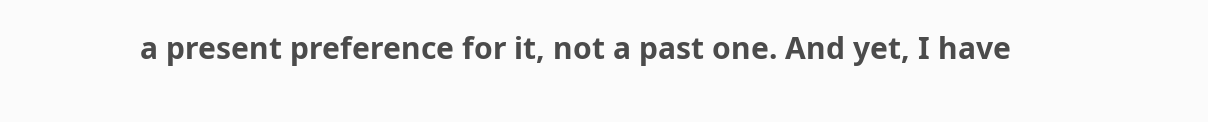a present preference for it, not a past one. And yet, I have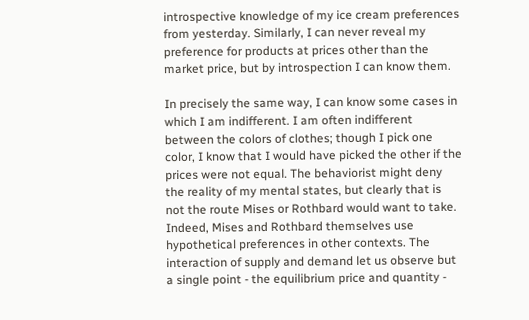introspective knowledge of my ice cream preferences from yesterday. Similarly, I can never reveal my preference for products at prices other than the market price, but by introspection I can know them.

In precisely the same way, I can know some cases in which I am indifferent. I am often indifferent between the colors of clothes; though I pick one color, I know that I would have picked the other if the prices were not equal. The behaviorist might deny the reality of my mental states, but clearly that is not the route Mises or Rothbard would want to take. Indeed, Mises and Rothbard themselves use hypothetical preferences in other contexts. The interaction of supply and demand let us observe but a single point - the equilibrium price and quantity -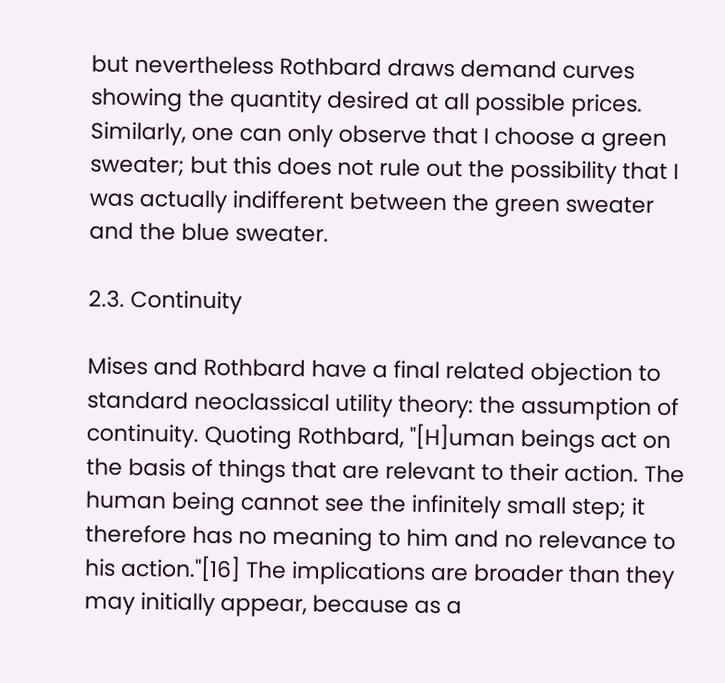but nevertheless Rothbard draws demand curves showing the quantity desired at all possible prices. Similarly, one can only observe that I choose a green sweater; but this does not rule out the possibility that I was actually indifferent between the green sweater and the blue sweater.

2.3. Continuity

Mises and Rothbard have a final related objection to standard neoclassical utility theory: the assumption of continuity. Quoting Rothbard, "[H]uman beings act on the basis of things that are relevant to their action. The human being cannot see the infinitely small step; it therefore has no meaning to him and no relevance to his action."[16] The implications are broader than they may initially appear, because as a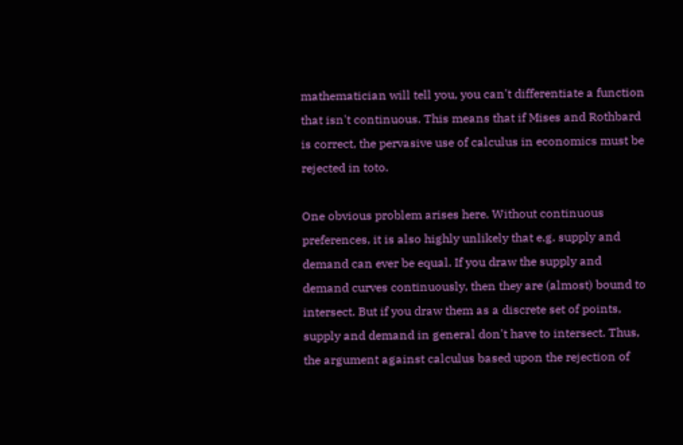mathematician will tell you, you can't differentiate a function that isn't continuous. This means that if Mises and Rothbard is correct, the pervasive use of calculus in economics must be rejected in toto.

One obvious problem arises here. Without continuous preferences, it is also highly unlikely that e.g. supply and demand can ever be equal. If you draw the supply and demand curves continuously, then they are (almost) bound to intersect. But if you draw them as a discrete set of points, supply and demand in general don't have to intersect. Thus, the argument against calculus based upon the rejection of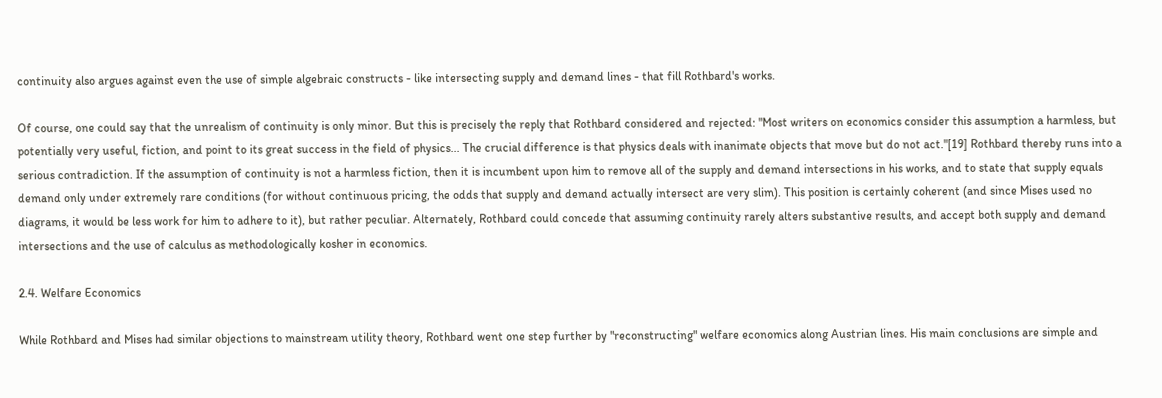continuity also argues against even the use of simple algebraic constructs - like intersecting supply and demand lines - that fill Rothbard's works.

Of course, one could say that the unrealism of continuity is only minor. But this is precisely the reply that Rothbard considered and rejected: "Most writers on economics consider this assumption a harmless, but potentially very useful, fiction, and point to its great success in the field of physics... The crucial difference is that physics deals with inanimate objects that move but do not act."[19] Rothbard thereby runs into a serious contradiction. If the assumption of continuity is not a harmless fiction, then it is incumbent upon him to remove all of the supply and demand intersections in his works, and to state that supply equals demand only under extremely rare conditions (for without continuous pricing, the odds that supply and demand actually intersect are very slim). This position is certainly coherent (and since Mises used no diagrams, it would be less work for him to adhere to it), but rather peculiar. Alternately, Rothbard could concede that assuming continuity rarely alters substantive results, and accept both supply and demand intersections and the use of calculus as methodologically kosher in economics.

2.4. Welfare Economics

While Rothbard and Mises had similar objections to mainstream utility theory, Rothbard went one step further by "reconstructing" welfare economics along Austrian lines. His main conclusions are simple and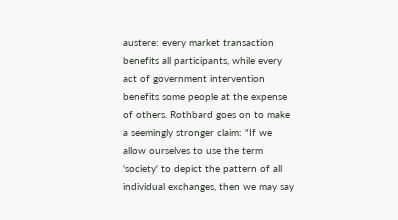austere: every market transaction benefits all participants, while every act of government intervention benefits some people at the expense of others. Rothbard goes on to make a seemingly stronger claim: "If we allow ourselves to use the term 'society' to depict the pattern of all individual exchanges, then we may say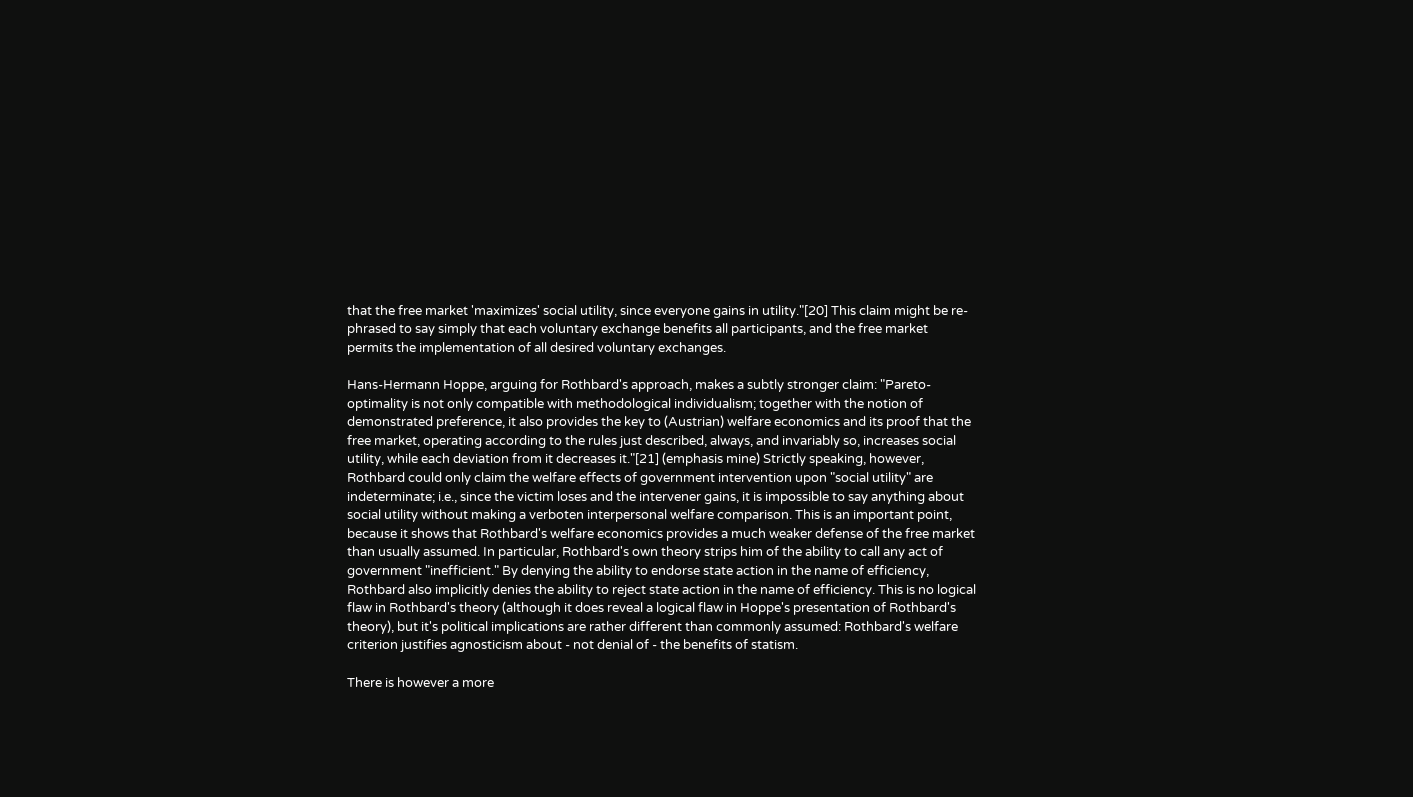that the free market 'maximizes' social utility, since everyone gains in utility."[20] This claim might be re-phrased to say simply that each voluntary exchange benefits all participants, and the free market permits the implementation of all desired voluntary exchanges.

Hans-Hermann Hoppe, arguing for Rothbard's approach, makes a subtly stronger claim: "Pareto-optimality is not only compatible with methodological individualism; together with the notion of demonstrated preference, it also provides the key to (Austrian) welfare economics and its proof that the free market, operating according to the rules just described, always, and invariably so, increases social utility, while each deviation from it decreases it."[21] (emphasis mine) Strictly speaking, however, Rothbard could only claim the welfare effects of government intervention upon "social utility" are indeterminate; i.e., since the victim loses and the intervener gains, it is impossible to say anything about social utility without making a verboten interpersonal welfare comparison. This is an important point, because it shows that Rothbard's welfare economics provides a much weaker defense of the free market than usually assumed. In particular, Rothbard's own theory strips him of the ability to call any act of government "inefficient." By denying the ability to endorse state action in the name of efficiency, Rothbard also implicitly denies the ability to reject state action in the name of efficiency. This is no logical flaw in Rothbard's theory (although it does reveal a logical flaw in Hoppe's presentation of Rothbard's theory), but it's political implications are rather different than commonly assumed: Rothbard's welfare criterion justifies agnosticism about - not denial of - the benefits of statism.

There is however a more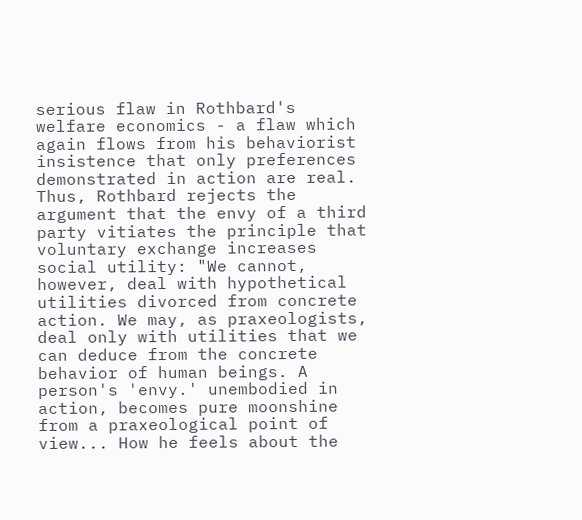serious flaw in Rothbard's welfare economics - a flaw which again flows from his behaviorist insistence that only preferences demonstrated in action are real. Thus, Rothbard rejects the argument that the envy of a third party vitiates the principle that voluntary exchange increases social utility: "We cannot, however, deal with hypothetical utilities divorced from concrete action. We may, as praxeologists, deal only with utilities that we can deduce from the concrete behavior of human beings. A person's 'envy.' unembodied in action, becomes pure moonshine from a praxeological point of view... How he feels about the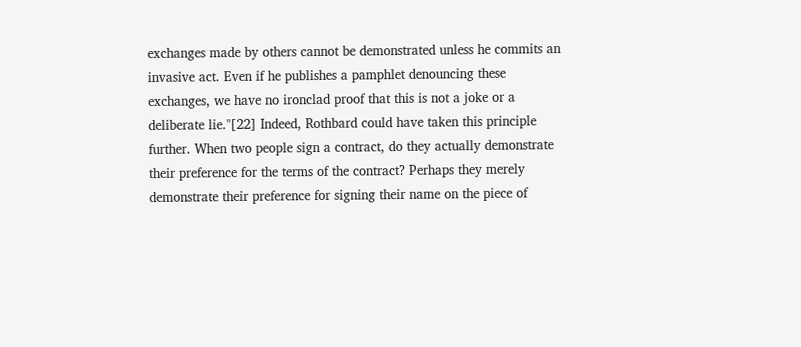exchanges made by others cannot be demonstrated unless he commits an invasive act. Even if he publishes a pamphlet denouncing these exchanges, we have no ironclad proof that this is not a joke or a deliberate lie."[22] Indeed, Rothbard could have taken this principle further. When two people sign a contract, do they actually demonstrate their preference for the terms of the contract? Perhaps they merely demonstrate their preference for signing their name on the piece of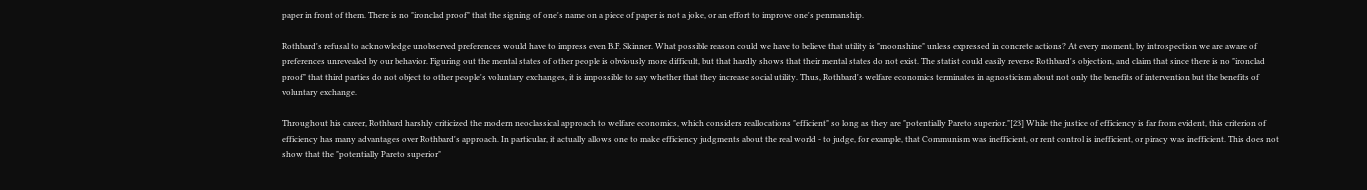paper in front of them. There is no "ironclad proof" that the signing of one's name on a piece of paper is not a joke, or an effort to improve one's penmanship.

Rothbard's refusal to acknowledge unobserved preferences would have to impress even B.F. Skinner. What possible reason could we have to believe that utility is "moonshine" unless expressed in concrete actions? At every moment, by introspection we are aware of preferences unrevealed by our behavior. Figuring out the mental states of other people is obviously more difficult, but that hardly shows that their mental states do not exist. The statist could easily reverse Rothbard's objection, and claim that since there is no "ironclad proof" that third parties do not object to other people's voluntary exchanges, it is impossible to say whether that they increase social utility. Thus, Rothbard's welfare economics terminates in agnosticism about not only the benefits of intervention but the benefits of voluntary exchange.

Throughout his career, Rothbard harshly criticized the modern neoclassical approach to welfare economics, which considers reallocations "efficient" so long as they are "potentially Pareto superior."[23] While the justice of efficiency is far from evident, this criterion of efficiency has many advantages over Rothbard's approach. In particular, it actually allows one to make efficiency judgments about the real world - to judge, for example, that Communism was inefficient, or rent control is inefficient, or piracy was inefficient. This does not show that the "potentially Pareto superior"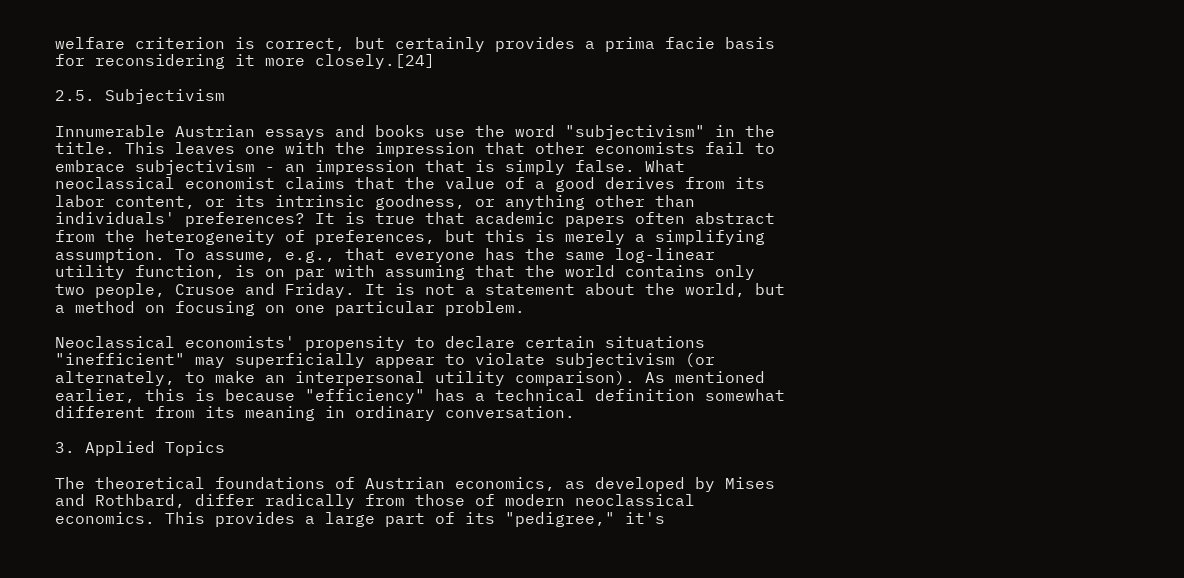welfare criterion is correct, but certainly provides a prima facie basis for reconsidering it more closely.[24]

2.5. Subjectivism

Innumerable Austrian essays and books use the word "subjectivism" in the title. This leaves one with the impression that other economists fail to embrace subjectivism - an impression that is simply false. What neoclassical economist claims that the value of a good derives from its labor content, or its intrinsic goodness, or anything other than individuals' preferences? It is true that academic papers often abstract from the heterogeneity of preferences, but this is merely a simplifying assumption. To assume, e.g., that everyone has the same log-linear utility function, is on par with assuming that the world contains only two people, Crusoe and Friday. It is not a statement about the world, but a method on focusing on one particular problem.

Neoclassical economists' propensity to declare certain situations "inefficient" may superficially appear to violate subjectivism (or alternately, to make an interpersonal utility comparison). As mentioned earlier, this is because "efficiency" has a technical definition somewhat different from its meaning in ordinary conversation.

3. Applied Topics

The theoretical foundations of Austrian economics, as developed by Mises and Rothbard, differ radically from those of modern neoclassical economics. This provides a large part of its "pedigree," it's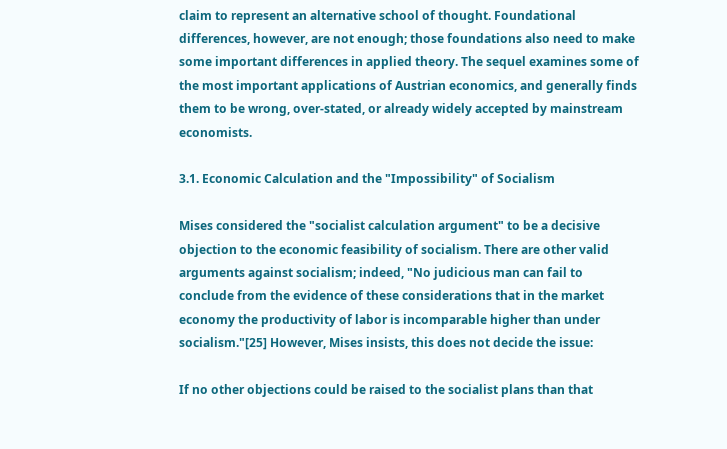claim to represent an alternative school of thought. Foundational differences, however, are not enough; those foundations also need to make some important differences in applied theory. The sequel examines some of the most important applications of Austrian economics, and generally finds them to be wrong, over-stated, or already widely accepted by mainstream economists.

3.1. Economic Calculation and the "Impossibility" of Socialism

Mises considered the "socialist calculation argument" to be a decisive objection to the economic feasibility of socialism. There are other valid arguments against socialism; indeed, "No judicious man can fail to conclude from the evidence of these considerations that in the market economy the productivity of labor is incomparable higher than under socialism."[25] However, Mises insists, this does not decide the issue:

If no other objections could be raised to the socialist plans than that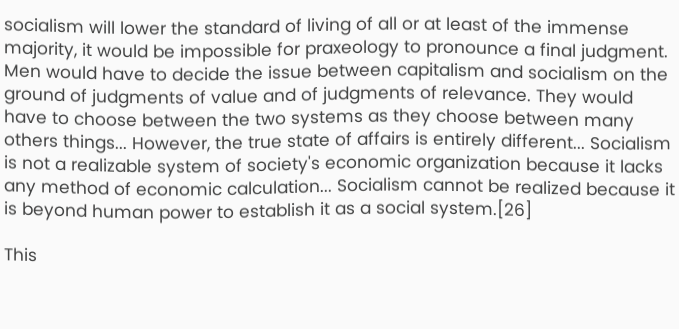socialism will lower the standard of living of all or at least of the immense majority, it would be impossible for praxeology to pronounce a final judgment. Men would have to decide the issue between capitalism and socialism on the ground of judgments of value and of judgments of relevance. They would have to choose between the two systems as they choose between many others things... However, the true state of affairs is entirely different... Socialism is not a realizable system of society's economic organization because it lacks any method of economic calculation... Socialism cannot be realized because it is beyond human power to establish it as a social system.[26]

This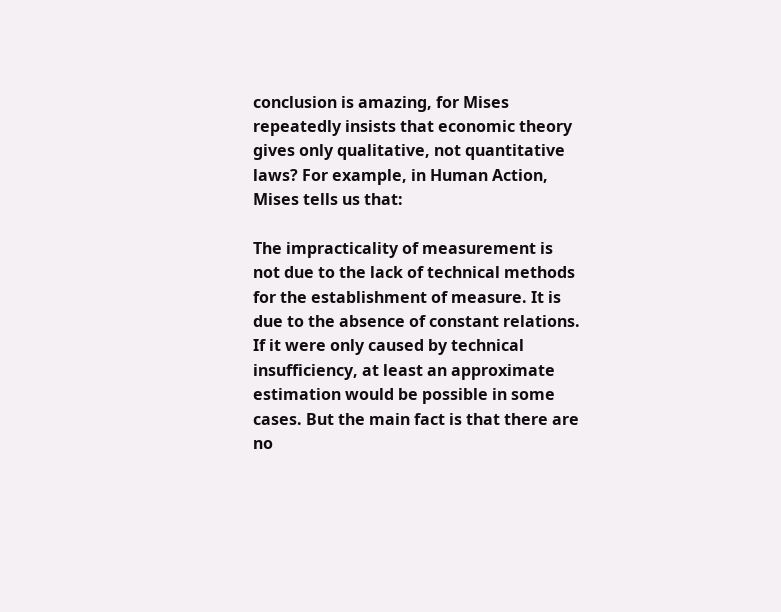conclusion is amazing, for Mises repeatedly insists that economic theory gives only qualitative, not quantitative laws? For example, in Human Action, Mises tells us that:

The impracticality of measurement is not due to the lack of technical methods for the establishment of measure. It is due to the absence of constant relations. If it were only caused by technical insufficiency, at least an approximate estimation would be possible in some cases. But the main fact is that there are no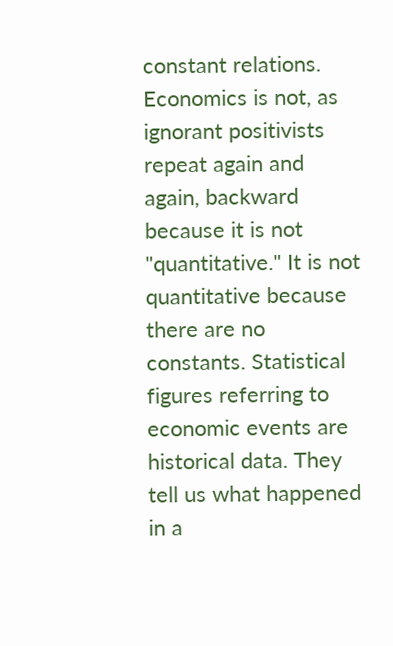constant relations. Economics is not, as ignorant positivists repeat again and again, backward because it is not "quantitative." It is not quantitative because there are no constants. Statistical figures referring to economic events are historical data. They tell us what happened in a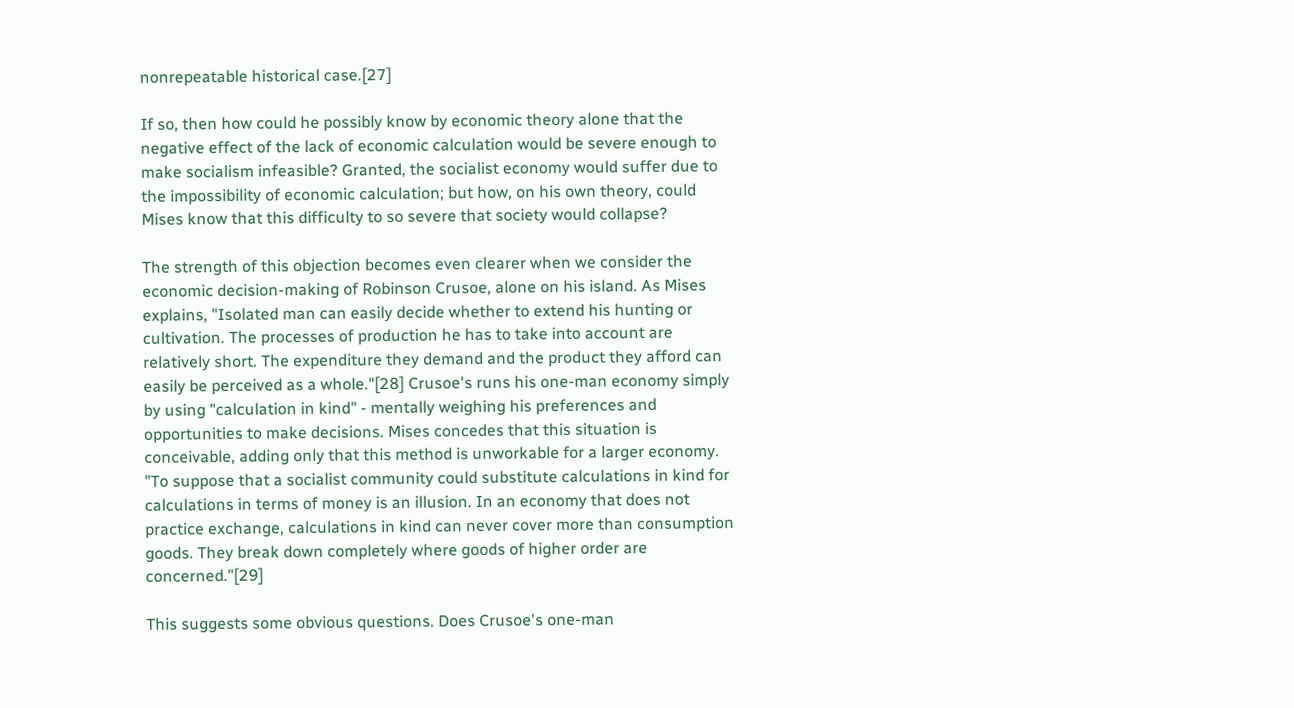nonrepeatable historical case.[27]

If so, then how could he possibly know by economic theory alone that the negative effect of the lack of economic calculation would be severe enough to make socialism infeasible? Granted, the socialist economy would suffer due to the impossibility of economic calculation; but how, on his own theory, could Mises know that this difficulty to so severe that society would collapse?

The strength of this objection becomes even clearer when we consider the economic decision-making of Robinson Crusoe, alone on his island. As Mises explains, "Isolated man can easily decide whether to extend his hunting or cultivation. The processes of production he has to take into account are relatively short. The expenditure they demand and the product they afford can easily be perceived as a whole."[28] Crusoe's runs his one-man economy simply by using "calculation in kind" - mentally weighing his preferences and opportunities to make decisions. Mises concedes that this situation is conceivable, adding only that this method is unworkable for a larger economy. "To suppose that a socialist community could substitute calculations in kind for calculations in terms of money is an illusion. In an economy that does not practice exchange, calculations in kind can never cover more than consumption goods. They break down completely where goods of higher order are concerned."[29]

This suggests some obvious questions. Does Crusoe's one-man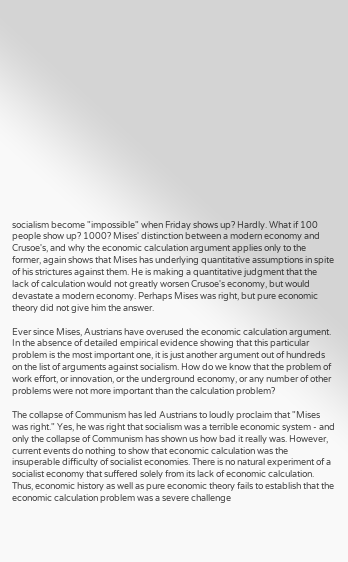socialism become "impossible" when Friday shows up? Hardly. What if 100 people show up? 1000? Mises' distinction between a modern economy and Crusoe's, and why the economic calculation argument applies only to the former, again shows that Mises has underlying quantitative assumptions in spite of his strictures against them. He is making a quantitative judgment that the lack of calculation would not greatly worsen Crusoe's economy, but would devastate a modern economy. Perhaps Mises was right, but pure economic theory did not give him the answer.

Ever since Mises, Austrians have overused the economic calculation argument. In the absence of detailed empirical evidence showing that this particular problem is the most important one, it is just another argument out of hundreds on the list of arguments against socialism. How do we know that the problem of work effort, or innovation, or the underground economy, or any number of other problems were not more important than the calculation problem?

The collapse of Communism has led Austrians to loudly proclaim that "Mises was right." Yes, he was right that socialism was a terrible economic system - and only the collapse of Communism has shown us how bad it really was. However, current events do nothing to show that economic calculation was the insuperable difficulty of socialist economies. There is no natural experiment of a socialist economy that suffered solely from its lack of economic calculation. Thus, economic history as well as pure economic theory fails to establish that the economic calculation problem was a severe challenge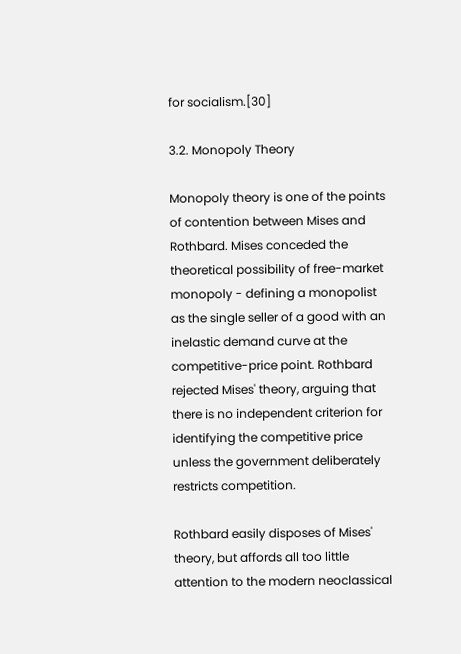for socialism.[30]

3.2. Monopoly Theory

Monopoly theory is one of the points of contention between Mises and Rothbard. Mises conceded the theoretical possibility of free-market monopoly - defining a monopolist as the single seller of a good with an inelastic demand curve at the competitive-price point. Rothbard rejected Mises' theory, arguing that there is no independent criterion for identifying the competitive price unless the government deliberately restricts competition.

Rothbard easily disposes of Mises' theory, but affords all too little attention to the modern neoclassical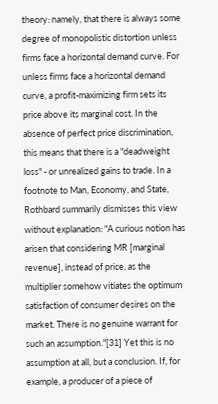theory: namely, that there is always some degree of monopolistic distortion unless firms face a horizontal demand curve. For unless firms face a horizontal demand curve, a profit-maximizing firm sets its price above its marginal cost. In the absence of perfect price discrimination, this means that there is a "deadweight loss" - or unrealized gains to trade. In a footnote to Man, Economy, and State, Rothbard summarily dismisses this view without explanation: "A curious notion has arisen that considering MR [marginal revenue], instead of price, as the multiplier somehow vitiates the optimum satisfaction of consumer desires on the market. There is no genuine warrant for such an assumption."[31] Yet this is no assumption at all, but a conclusion. If, for example, a producer of a piece of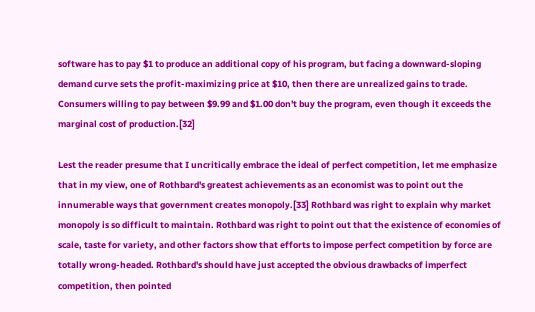software has to pay $1 to produce an additional copy of his program, but facing a downward-sloping demand curve sets the profit-maximizing price at $10, then there are unrealized gains to trade. Consumers willing to pay between $9.99 and $1.00 don't buy the program, even though it exceeds the marginal cost of production.[32]

Lest the reader presume that I uncritically embrace the ideal of perfect competition, let me emphasize that in my view, one of Rothbard's greatest achievements as an economist was to point out the innumerable ways that government creates monopoly.[33] Rothbard was right to explain why market monopoly is so difficult to maintain. Rothbard was right to point out that the existence of economies of scale, taste for variety, and other factors show that efforts to impose perfect competition by force are totally wrong-headed. Rothbard's should have just accepted the obvious drawbacks of imperfect competition, then pointed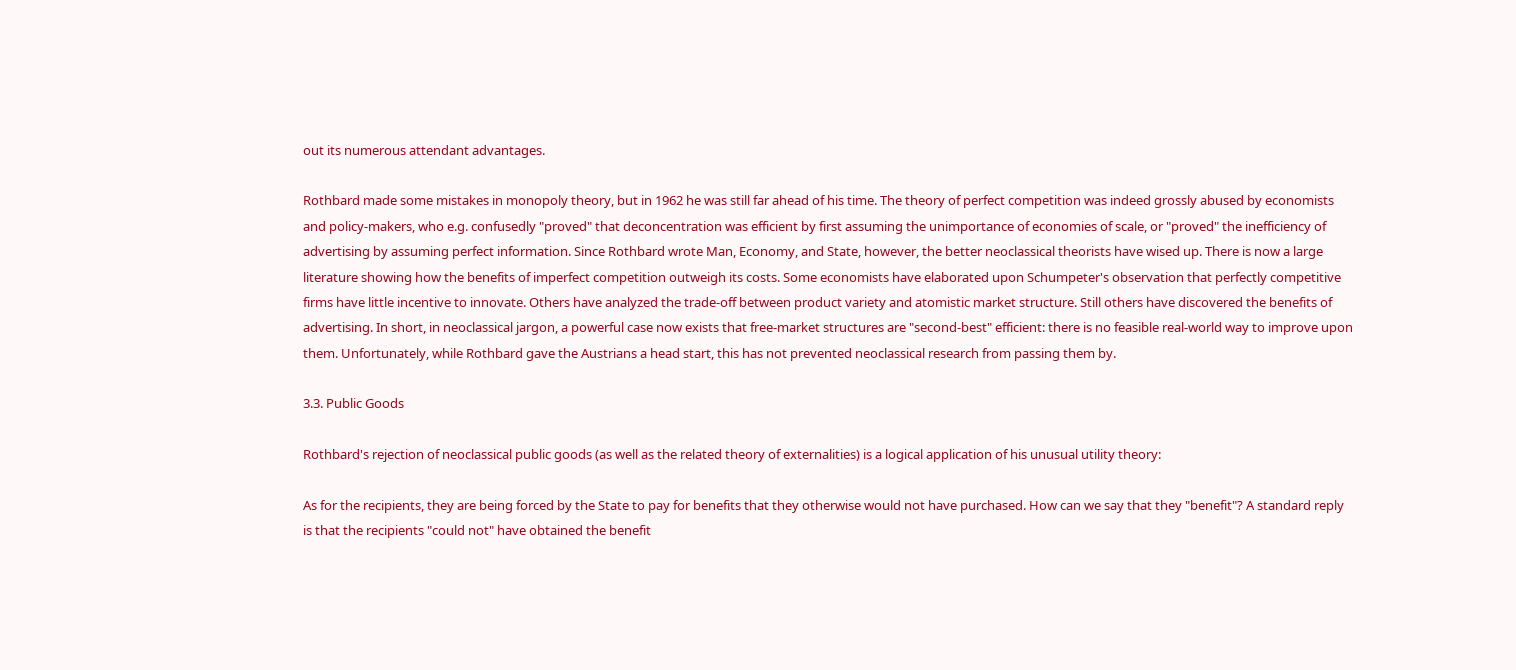out its numerous attendant advantages.

Rothbard made some mistakes in monopoly theory, but in 1962 he was still far ahead of his time. The theory of perfect competition was indeed grossly abused by economists and policy-makers, who e.g. confusedly "proved" that deconcentration was efficient by first assuming the unimportance of economies of scale, or "proved" the inefficiency of advertising by assuming perfect information. Since Rothbard wrote Man, Economy, and State, however, the better neoclassical theorists have wised up. There is now a large literature showing how the benefits of imperfect competition outweigh its costs. Some economists have elaborated upon Schumpeter's observation that perfectly competitive firms have little incentive to innovate. Others have analyzed the trade-off between product variety and atomistic market structure. Still others have discovered the benefits of advertising. In short, in neoclassical jargon, a powerful case now exists that free-market structures are "second-best" efficient: there is no feasible real-world way to improve upon them. Unfortunately, while Rothbard gave the Austrians a head start, this has not prevented neoclassical research from passing them by.

3.3. Public Goods

Rothbard's rejection of neoclassical public goods (as well as the related theory of externalities) is a logical application of his unusual utility theory:

As for the recipients, they are being forced by the State to pay for benefits that they otherwise would not have purchased. How can we say that they "benefit"? A standard reply is that the recipients "could not" have obtained the benefit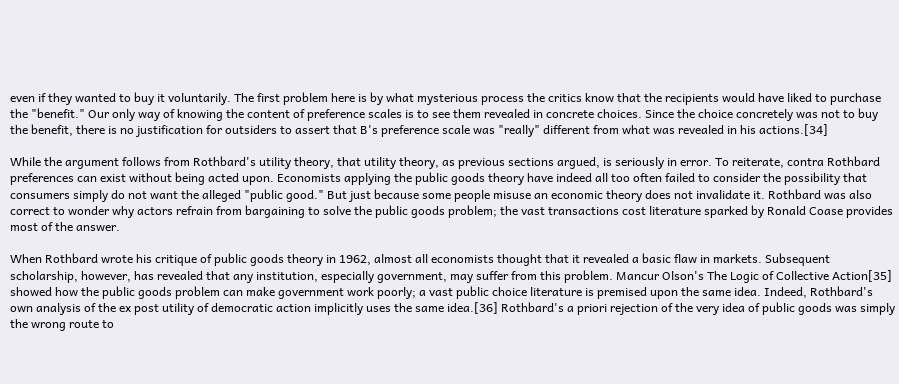even if they wanted to buy it voluntarily. The first problem here is by what mysterious process the critics know that the recipients would have liked to purchase the "benefit." Our only way of knowing the content of preference scales is to see them revealed in concrete choices. Since the choice concretely was not to buy the benefit, there is no justification for outsiders to assert that B's preference scale was "really" different from what was revealed in his actions.[34]

While the argument follows from Rothbard's utility theory, that utility theory, as previous sections argued, is seriously in error. To reiterate, contra Rothbard preferences can exist without being acted upon. Economists applying the public goods theory have indeed all too often failed to consider the possibility that consumers simply do not want the alleged "public good." But just because some people misuse an economic theory does not invalidate it. Rothbard was also correct to wonder why actors refrain from bargaining to solve the public goods problem; the vast transactions cost literature sparked by Ronald Coase provides most of the answer.

When Rothbard wrote his critique of public goods theory in 1962, almost all economists thought that it revealed a basic flaw in markets. Subsequent scholarship, however, has revealed that any institution, especially government, may suffer from this problem. Mancur Olson's The Logic of Collective Action[35] showed how the public goods problem can make government work poorly; a vast public choice literature is premised upon the same idea. Indeed, Rothbard's own analysis of the ex post utility of democratic action implicitly uses the same idea.[36] Rothbard's a priori rejection of the very idea of public goods was simply the wrong route to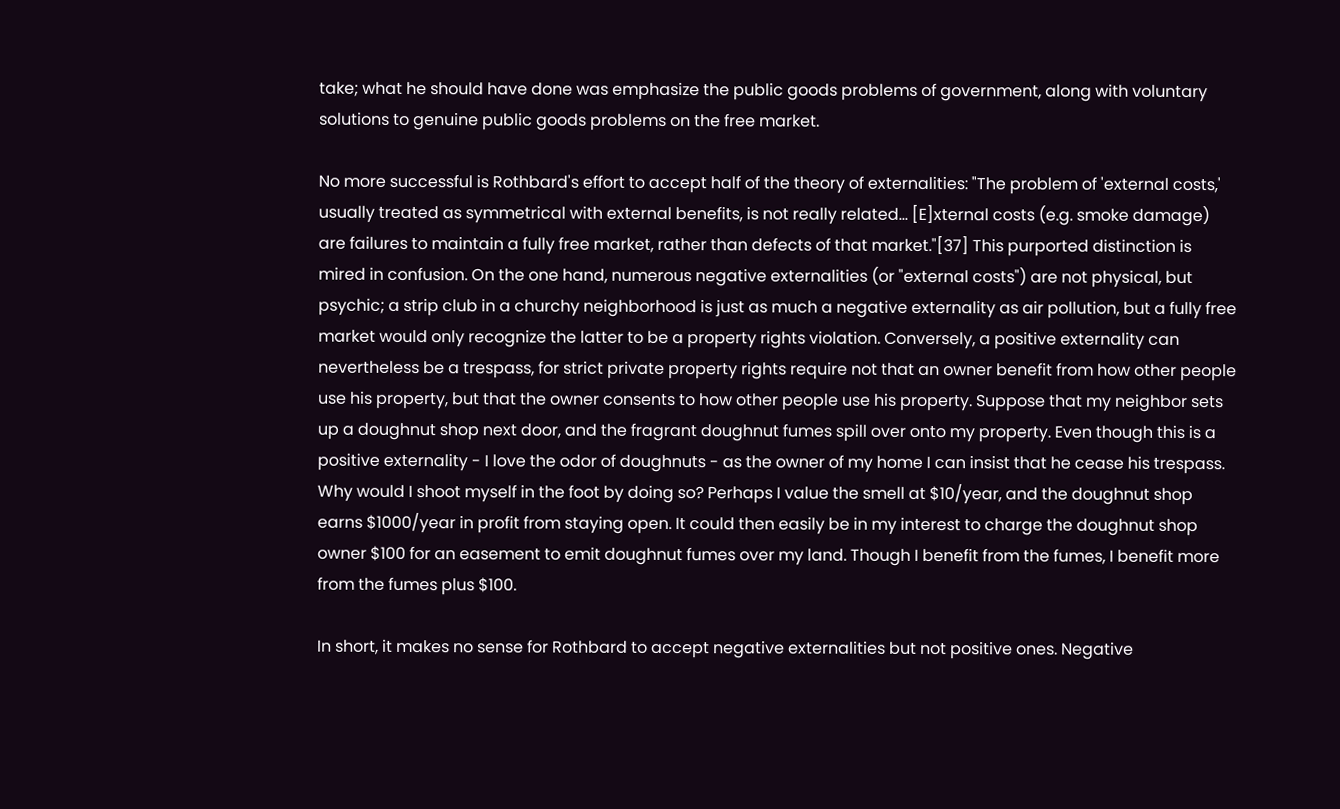take; what he should have done was emphasize the public goods problems of government, along with voluntary solutions to genuine public goods problems on the free market.

No more successful is Rothbard's effort to accept half of the theory of externalities: "The problem of 'external costs,' usually treated as symmetrical with external benefits, is not really related... [E]xternal costs (e.g. smoke damage) are failures to maintain a fully free market, rather than defects of that market."[37] This purported distinction is mired in confusion. On the one hand, numerous negative externalities (or "external costs") are not physical, but psychic; a strip club in a churchy neighborhood is just as much a negative externality as air pollution, but a fully free market would only recognize the latter to be a property rights violation. Conversely, a positive externality can nevertheless be a trespass, for strict private property rights require not that an owner benefit from how other people use his property, but that the owner consents to how other people use his property. Suppose that my neighbor sets up a doughnut shop next door, and the fragrant doughnut fumes spill over onto my property. Even though this is a positive externality - I love the odor of doughnuts - as the owner of my home I can insist that he cease his trespass. Why would I shoot myself in the foot by doing so? Perhaps I value the smell at $10/year, and the doughnut shop earns $1000/year in profit from staying open. It could then easily be in my interest to charge the doughnut shop owner $100 for an easement to emit doughnut fumes over my land. Though I benefit from the fumes, I benefit more from the fumes plus $100.

In short, it makes no sense for Rothbard to accept negative externalities but not positive ones. Negative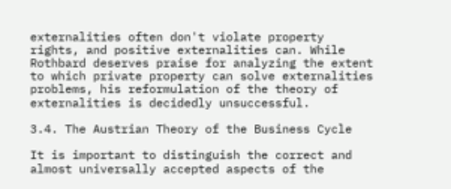externalities often don't violate property rights, and positive externalities can. While Rothbard deserves praise for analyzing the extent to which private property can solve externalities problems, his reformulation of the theory of externalities is decidedly unsuccessful.

3.4. The Austrian Theory of the Business Cycle

It is important to distinguish the correct and almost universally accepted aspects of the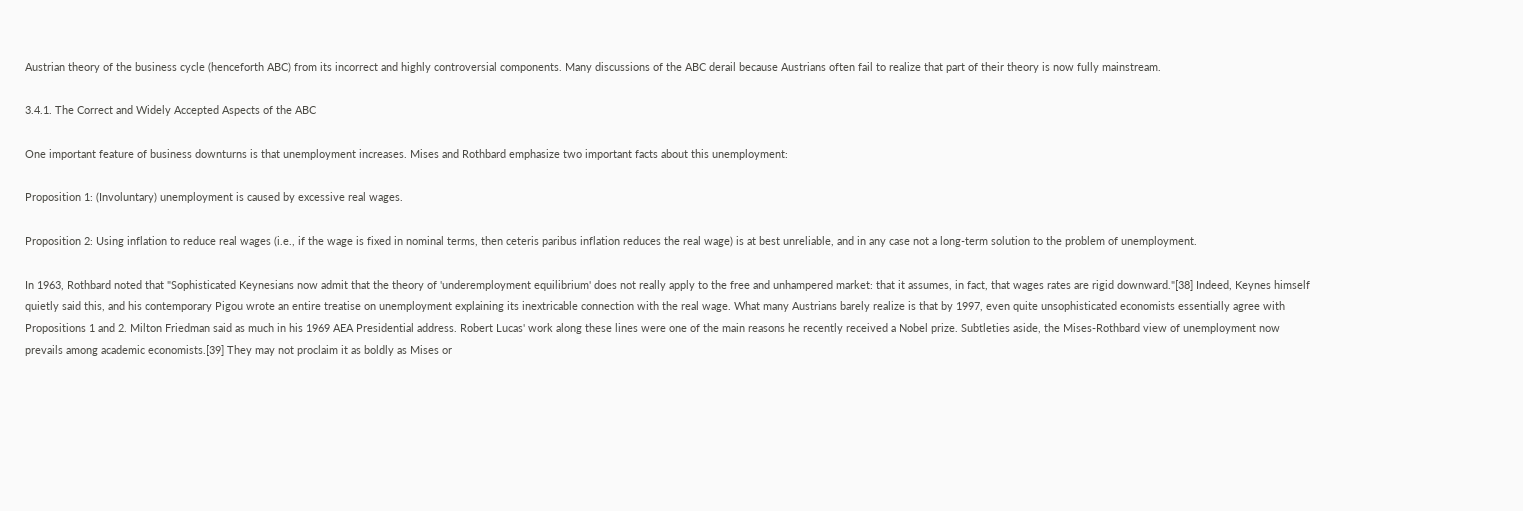Austrian theory of the business cycle (henceforth ABC) from its incorrect and highly controversial components. Many discussions of the ABC derail because Austrians often fail to realize that part of their theory is now fully mainstream.

3.4.1. The Correct and Widely Accepted Aspects of the ABC

One important feature of business downturns is that unemployment increases. Mises and Rothbard emphasize two important facts about this unemployment:

Proposition 1: (Involuntary) unemployment is caused by excessive real wages.

Proposition 2: Using inflation to reduce real wages (i.e., if the wage is fixed in nominal terms, then ceteris paribus inflation reduces the real wage) is at best unreliable, and in any case not a long-term solution to the problem of unemployment.

In 1963, Rothbard noted that "Sophisticated Keynesians now admit that the theory of 'underemployment equilibrium' does not really apply to the free and unhampered market: that it assumes, in fact, that wages rates are rigid downward."[38] Indeed, Keynes himself quietly said this, and his contemporary Pigou wrote an entire treatise on unemployment explaining its inextricable connection with the real wage. What many Austrians barely realize is that by 1997, even quite unsophisticated economists essentially agree with Propositions 1 and 2. Milton Friedman said as much in his 1969 AEA Presidential address. Robert Lucas' work along these lines were one of the main reasons he recently received a Nobel prize. Subtleties aside, the Mises-Rothbard view of unemployment now prevails among academic economists.[39] They may not proclaim it as boldly as Mises or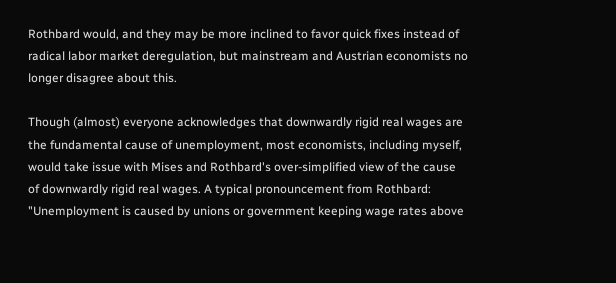Rothbard would, and they may be more inclined to favor quick fixes instead of radical labor market deregulation, but mainstream and Austrian economists no longer disagree about this.

Though (almost) everyone acknowledges that downwardly rigid real wages are the fundamental cause of unemployment, most economists, including myself, would take issue with Mises and Rothbard's over-simplified view of the cause of downwardly rigid real wages. A typical pronouncement from Rothbard: "Unemployment is caused by unions or government keeping wage rates above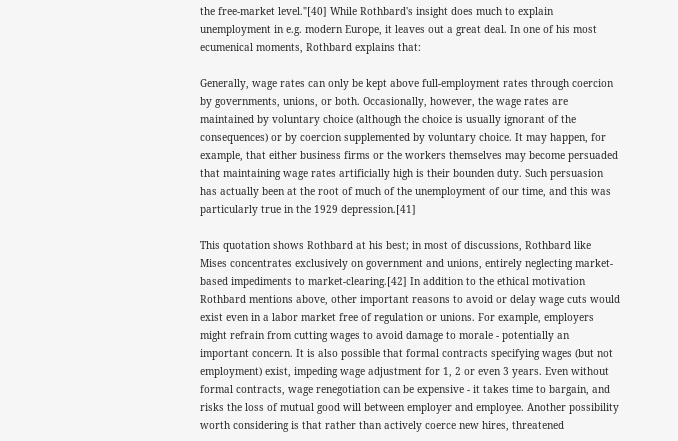the free-market level."[40] While Rothbard's insight does much to explain unemployment in e.g. modern Europe, it leaves out a great deal. In one of his most ecumenical moments, Rothbard explains that:

Generally, wage rates can only be kept above full-employment rates through coercion by governments, unions, or both. Occasionally, however, the wage rates are maintained by voluntary choice (although the choice is usually ignorant of the consequences) or by coercion supplemented by voluntary choice. It may happen, for example, that either business firms or the workers themselves may become persuaded that maintaining wage rates artificially high is their bounden duty. Such persuasion has actually been at the root of much of the unemployment of our time, and this was particularly true in the 1929 depression.[41]

This quotation shows Rothbard at his best; in most of discussions, Rothbard like Mises concentrates exclusively on government and unions, entirely neglecting market-based impediments to market-clearing.[42] In addition to the ethical motivation Rothbard mentions above, other important reasons to avoid or delay wage cuts would exist even in a labor market free of regulation or unions. For example, employers might refrain from cutting wages to avoid damage to morale - potentially an important concern. It is also possible that formal contracts specifying wages (but not employment) exist, impeding wage adjustment for 1, 2 or even 3 years. Even without formal contracts, wage renegotiation can be expensive - it takes time to bargain, and risks the loss of mutual good will between employer and employee. Another possibility worth considering is that rather than actively coerce new hires, threatened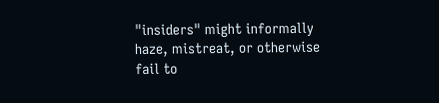"insiders" might informally haze, mistreat, or otherwise fail to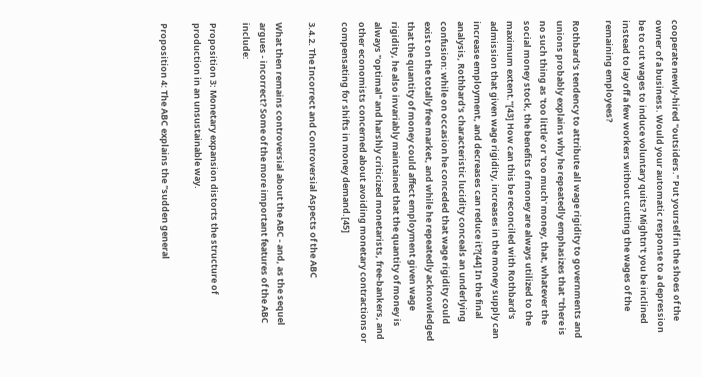cooperate newly-hired "outsiders." Put yourself in the shoes of the owner of a business. Would your automatic response to a depression be to cut wages to induce voluntary quits? Mightn't you be inclined instead to lay off a few workers without cutting the wages of the remaining employees?

Rothbard's tendency to attribute all wage rigidity to governments and unions probably explains why he repeatedly emphasizes that "there is no such thing as 'too little' or 'too much' money, that, whatever the social money stock, the benefits of money are always utilized to the maximum extent."[43] How can this be reconciled with Rothbard's admission that given wage rigidity, increases in the money supply can increase employment, and decreases can reduce it?[44] In the final analysis, Rothbard's characteristic lucidity conceals an underlying confusion: while on occasion he conceded that wage rigidity could exist on the totally free market, and while he repeatedly acknowledged that the quantity of money could affect employment given wage rigidity, he also invariably maintained that the quantity of money is always "optimal" and harshly criticized monetarists, free-bankers, and other economists concerned about avoiding monetary contractions or compensating for shifts in money demand.[45]

3.4.2. The Incorrect and Controversial Aspects of the ABC

What then remains controversial about the ABC - and, as the sequel argues - incorrect? Some of the more important features of the ABC include:

Proposition 3: Monetary expansion distorts the structure of production in an unsustainable way.

Proposition 4: The ABC explains the "sudden general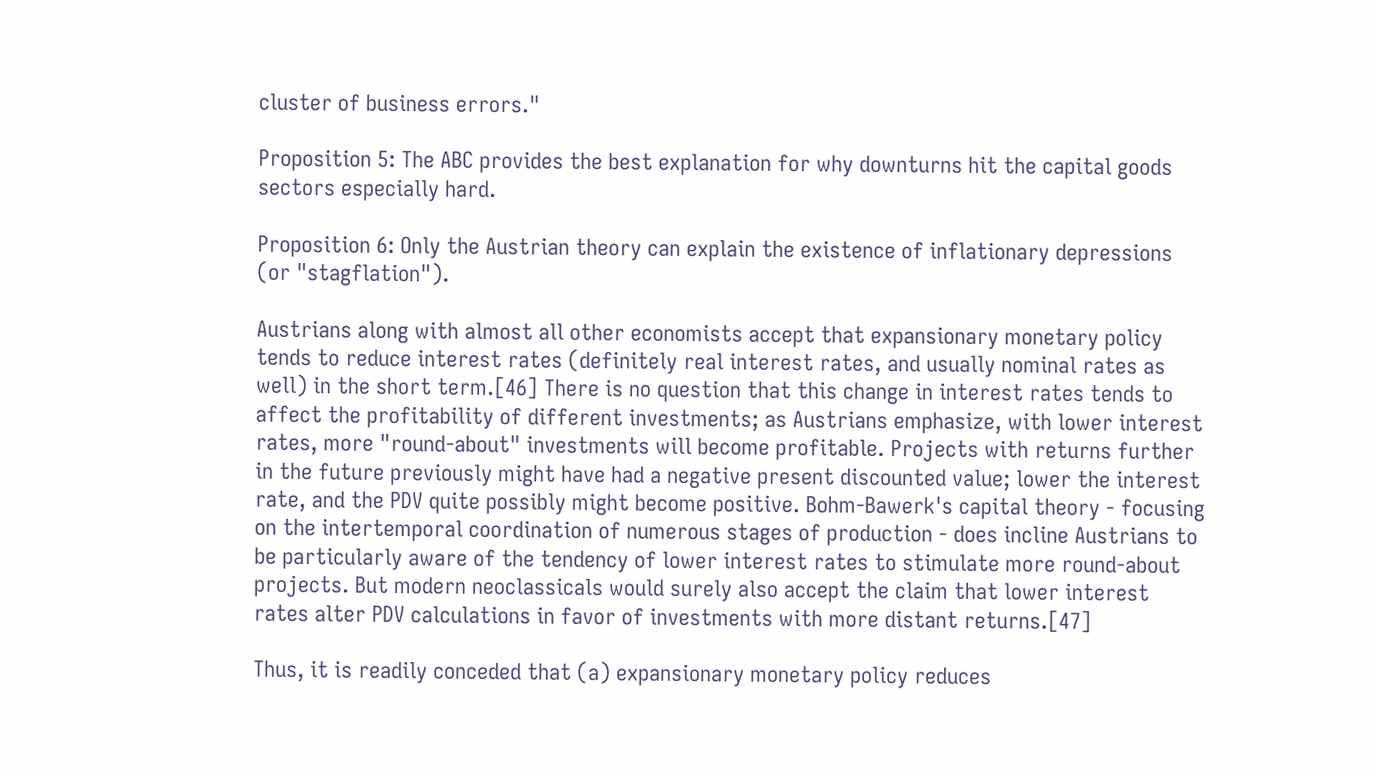cluster of business errors."

Proposition 5: The ABC provides the best explanation for why downturns hit the capital goods sectors especially hard.

Proposition 6: Only the Austrian theory can explain the existence of inflationary depressions (or "stagflation").

Austrians along with almost all other economists accept that expansionary monetary policy tends to reduce interest rates (definitely real interest rates, and usually nominal rates as well) in the short term.[46] There is no question that this change in interest rates tends to affect the profitability of different investments; as Austrians emphasize, with lower interest rates, more "round-about" investments will become profitable. Projects with returns further in the future previously might have had a negative present discounted value; lower the interest rate, and the PDV quite possibly might become positive. Bohm-Bawerk's capital theory - focusing on the intertemporal coordination of numerous stages of production - does incline Austrians to be particularly aware of the tendency of lower interest rates to stimulate more round-about projects. But modern neoclassicals would surely also accept the claim that lower interest rates alter PDV calculations in favor of investments with more distant returns.[47]

Thus, it is readily conceded that (a) expansionary monetary policy reduces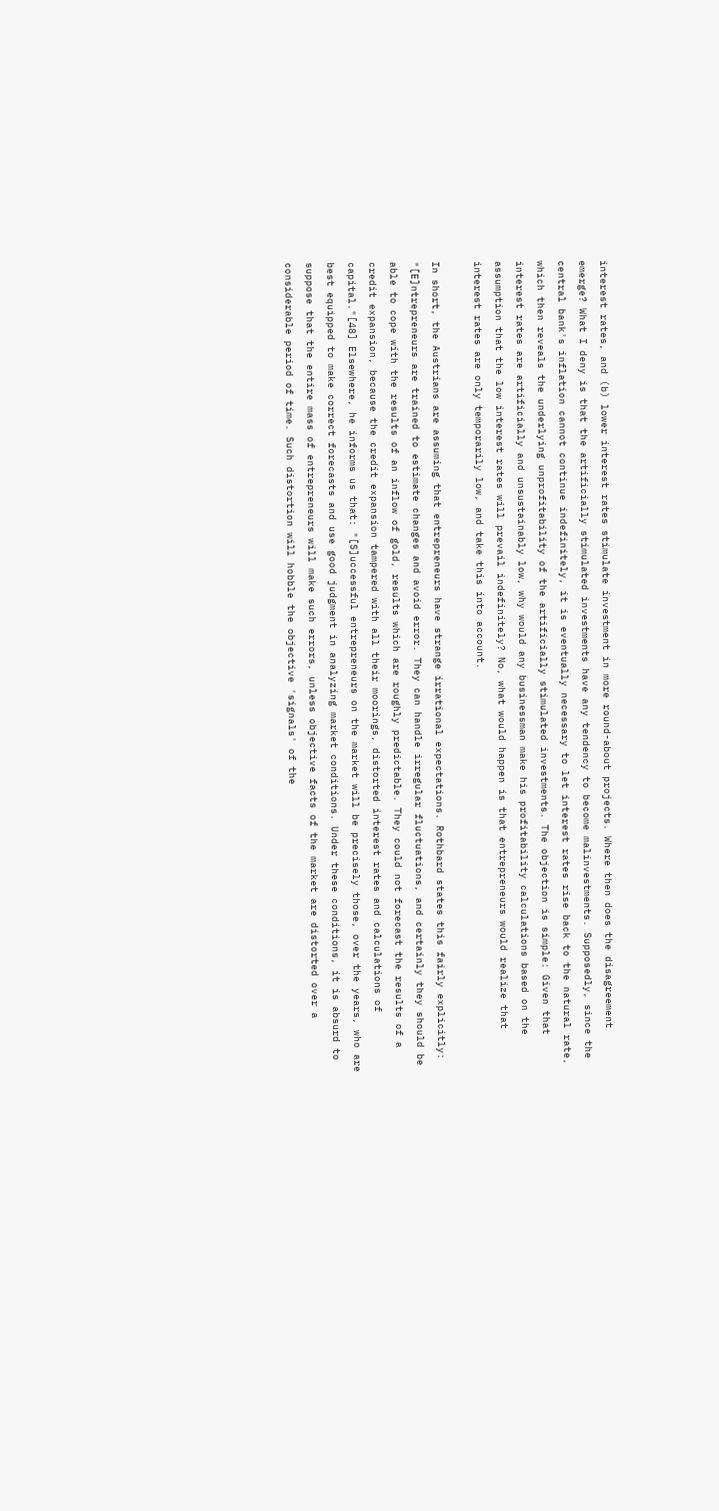interest rates, and (b) lower interest rates stimulate investment in more round-about projects. Where then does the disagreement emerge? What I deny is that the artificially stimulated investments have any tendency to become malinvestments. Supposedly, since the central bank's inflation cannot continue indefinitely, it is eventually necessary to let interest rates rise back to the natural rate, which then reveals the underlying unprofitability of the artificially stimulated investments. The objection is simple: Given that interest rates are artificially and unsustainably low, why would any businessman make his profitability calculations based on the assumption that the low interest rates will prevail indefinitely? No, what would happen is that entrepreneurs would realize that interest rates are only temporarily low, and take this into account.

In short, the Austrians are assuming that entrepreneurs have strange irrational expectations. Rothbard states this fairly explicitly: "[E]ntrepreneurs are trained to estimate changes and avoid error. They can handle irregular fluctuations, and certainly they should be able to cope with the results of an inflow of gold, results which are roughly predictable. They could not forecast the results of a credit expansion, because the credit expansion tampered with all their moorings, distorted interest rates and calculations of capital."[48] Elsewhere, he informs us that: "[S]uccessful entrepreneurs on the market will be precisely those, over the years, who are best equipped to make correct forecasts and use good judgment in analyzing market conditions. Under these conditions, it is absurd to suppose that the entire mass of entrepreneurs will make such errors, unless objective facts of the market are distorted over a considerable period of time. Such distortion will hobble the objective 'signals' of the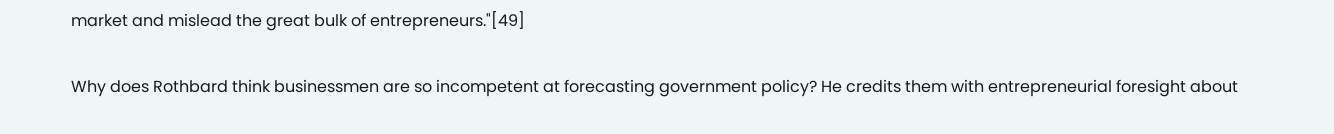market and mislead the great bulk of entrepreneurs."[49]

Why does Rothbard think businessmen are so incompetent at forecasting government policy? He credits them with entrepreneurial foresight about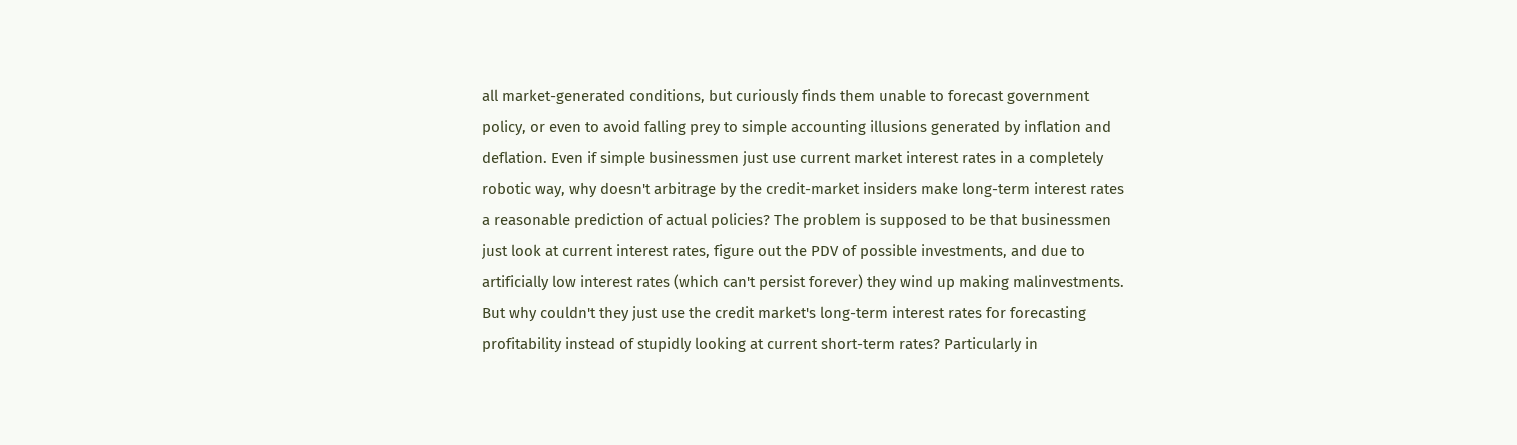all market-generated conditions, but curiously finds them unable to forecast government policy, or even to avoid falling prey to simple accounting illusions generated by inflation and deflation. Even if simple businessmen just use current market interest rates in a completely robotic way, why doesn't arbitrage by the credit-market insiders make long-term interest rates a reasonable prediction of actual policies? The problem is supposed to be that businessmen just look at current interest rates, figure out the PDV of possible investments, and due to artificially low interest rates (which can't persist forever) they wind up making malinvestments. But why couldn't they just use the credit market's long-term interest rates for forecasting profitability instead of stupidly looking at current short-term rates? Particularly in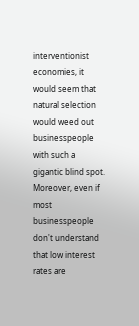interventionist economies, it would seem that natural selection would weed out businesspeople with such a gigantic blind spot. Moreover, even if most businesspeople don't understand that low interest rates are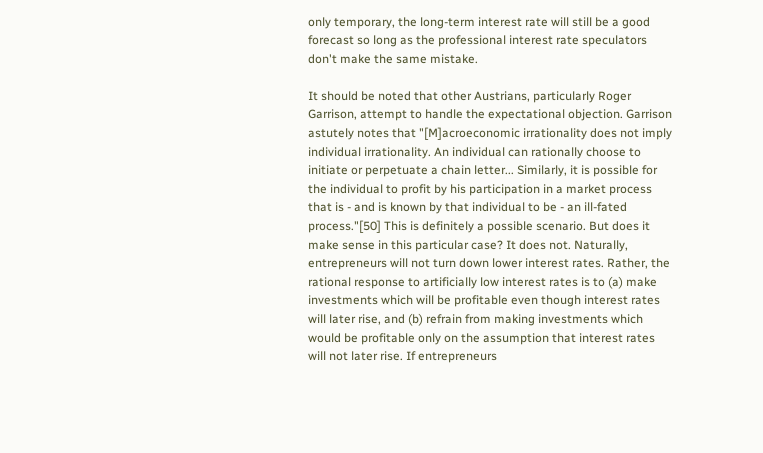only temporary, the long-term interest rate will still be a good forecast so long as the professional interest rate speculators don't make the same mistake.

It should be noted that other Austrians, particularly Roger Garrison, attempt to handle the expectational objection. Garrison astutely notes that "[M]acroeconomic irrationality does not imply individual irrationality. An individual can rationally choose to initiate or perpetuate a chain letter... Similarly, it is possible for the individual to profit by his participation in a market process that is - and is known by that individual to be - an ill-fated process."[50] This is definitely a possible scenario. But does it make sense in this particular case? It does not. Naturally, entrepreneurs will not turn down lower interest rates. Rather, the rational response to artificially low interest rates is to (a) make investments which will be profitable even though interest rates will later rise, and (b) refrain from making investments which would be profitable only on the assumption that interest rates will not later rise. If entrepreneurs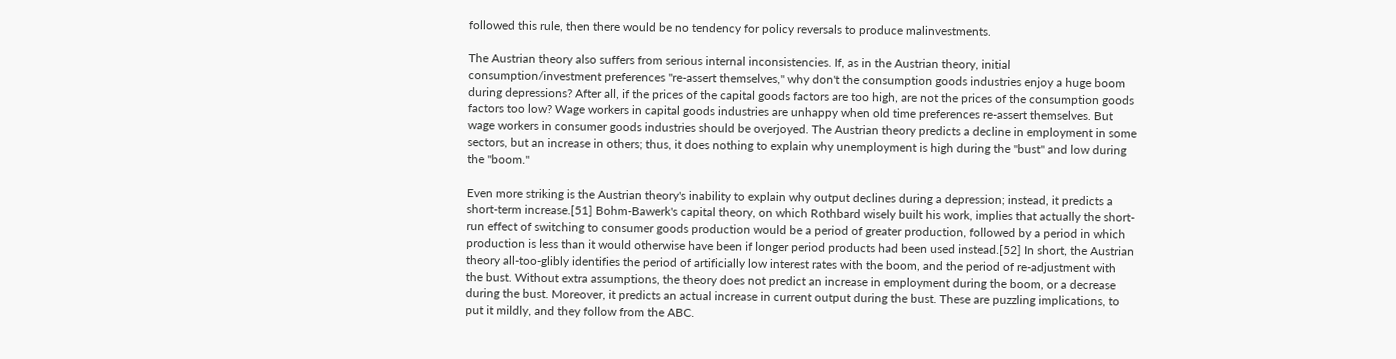followed this rule, then there would be no tendency for policy reversals to produce malinvestments.

The Austrian theory also suffers from serious internal inconsistencies. If, as in the Austrian theory, initial consumption/investment preferences "re-assert themselves," why don't the consumption goods industries enjoy a huge boom during depressions? After all, if the prices of the capital goods factors are too high, are not the prices of the consumption goods factors too low? Wage workers in capital goods industries are unhappy when old time preferences re-assert themselves. But wage workers in consumer goods industries should be overjoyed. The Austrian theory predicts a decline in employment in some sectors, but an increase in others; thus, it does nothing to explain why unemployment is high during the "bust" and low during the "boom."

Even more striking is the Austrian theory's inability to explain why output declines during a depression; instead, it predicts a short-term increase.[51] Bohm-Bawerk's capital theory, on which Rothbard wisely built his work, implies that actually the short-run effect of switching to consumer goods production would be a period of greater production, followed by a period in which production is less than it would otherwise have been if longer period products had been used instead.[52] In short, the Austrian theory all-too-glibly identifies the period of artificially low interest rates with the boom, and the period of re-adjustment with the bust. Without extra assumptions, the theory does not predict an increase in employment during the boom, or a decrease during the bust. Moreover, it predicts an actual increase in current output during the bust. These are puzzling implications, to put it mildly, and they follow from the ABC.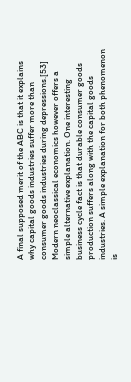A final supposed merit of the ABC is that it explains why capital goods industries suffer more than consumer goods industries during depressions.[53] Modern neoclassical economics however offers a simple alternative explanation. One interesting business cycle fact is that durable consumer goods production suffers along with the capital goods industries. A simple explanation for both phenomenon is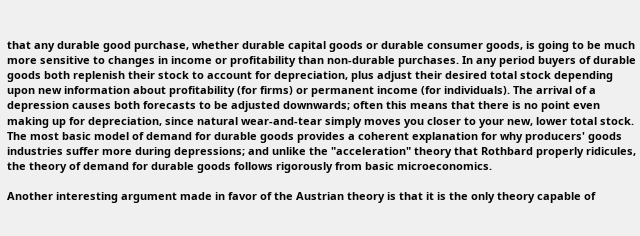that any durable good purchase, whether durable capital goods or durable consumer goods, is going to be much more sensitive to changes in income or profitability than non-durable purchases. In any period buyers of durable goods both replenish their stock to account for depreciation, plus adjust their desired total stock depending upon new information about profitability (for firms) or permanent income (for individuals). The arrival of a depression causes both forecasts to be adjusted downwards; often this means that there is no point even making up for depreciation, since natural wear-and-tear simply moves you closer to your new, lower total stock. The most basic model of demand for durable goods provides a coherent explanation for why producers' goods industries suffer more during depressions; and unlike the "acceleration" theory that Rothbard properly ridicules, the theory of demand for durable goods follows rigorously from basic microeconomics.

Another interesting argument made in favor of the Austrian theory is that it is the only theory capable of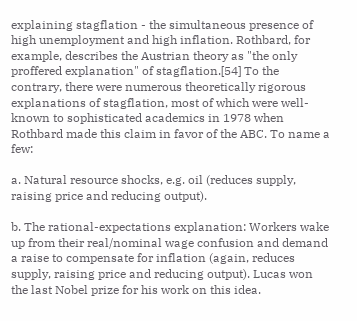explaining stagflation - the simultaneous presence of high unemployment and high inflation. Rothbard, for example, describes the Austrian theory as "the only proffered explanation" of stagflation.[54] To the contrary, there were numerous theoretically rigorous explanations of stagflation, most of which were well-known to sophisticated academics in 1978 when Rothbard made this claim in favor of the ABC. To name a few:

a. Natural resource shocks, e.g. oil (reduces supply, raising price and reducing output).

b. The rational-expectations explanation: Workers wake up from their real/nominal wage confusion and demand a raise to compensate for inflation (again, reduces supply, raising price and reducing output). Lucas won the last Nobel prize for his work on this idea.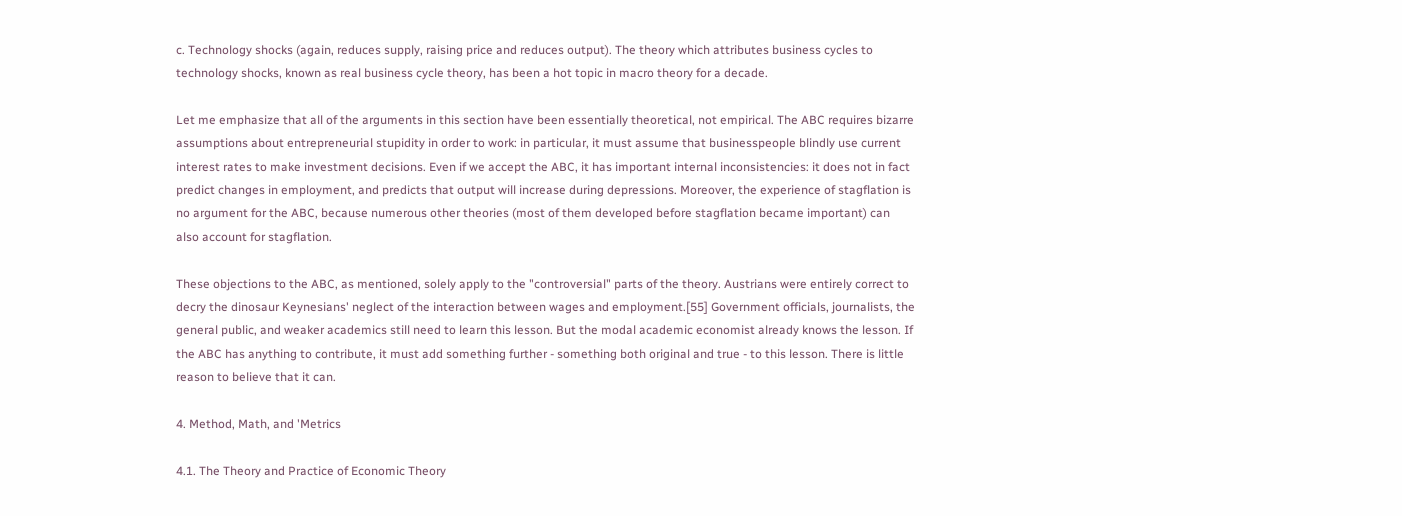c. Technology shocks (again, reduces supply, raising price and reduces output). The theory which attributes business cycles to technology shocks, known as real business cycle theory, has been a hot topic in macro theory for a decade.

Let me emphasize that all of the arguments in this section have been essentially theoretical, not empirical. The ABC requires bizarre assumptions about entrepreneurial stupidity in order to work: in particular, it must assume that businesspeople blindly use current interest rates to make investment decisions. Even if we accept the ABC, it has important internal inconsistencies: it does not in fact predict changes in employment, and predicts that output will increase during depressions. Moreover, the experience of stagflation is no argument for the ABC, because numerous other theories (most of them developed before stagflation became important) can also account for stagflation.

These objections to the ABC, as mentioned, solely apply to the "controversial" parts of the theory. Austrians were entirely correct to decry the dinosaur Keynesians' neglect of the interaction between wages and employment.[55] Government officials, journalists, the general public, and weaker academics still need to learn this lesson. But the modal academic economist already knows the lesson. If the ABC has anything to contribute, it must add something further - something both original and true - to this lesson. There is little reason to believe that it can.

4. Method, Math, and 'Metrics

4.1. The Theory and Practice of Economic Theory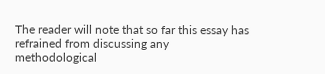The reader will note that so far this essay has refrained from discussing any methodological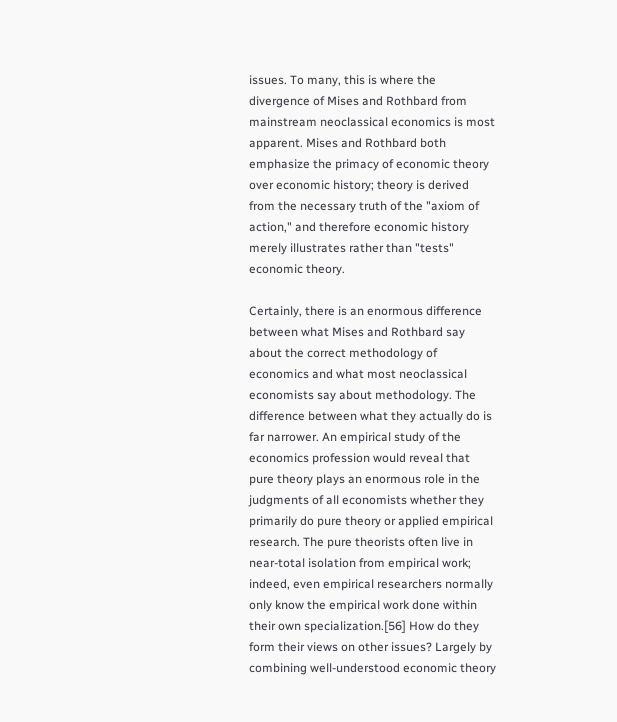issues. To many, this is where the divergence of Mises and Rothbard from mainstream neoclassical economics is most apparent. Mises and Rothbard both emphasize the primacy of economic theory over economic history; theory is derived from the necessary truth of the "axiom of action," and therefore economic history merely illustrates rather than "tests" economic theory.

Certainly, there is an enormous difference between what Mises and Rothbard say about the correct methodology of economics and what most neoclassical economists say about methodology. The difference between what they actually do is far narrower. An empirical study of the economics profession would reveal that pure theory plays an enormous role in the judgments of all economists whether they primarily do pure theory or applied empirical research. The pure theorists often live in near-total isolation from empirical work; indeed, even empirical researchers normally only know the empirical work done within their own specialization.[56] How do they form their views on other issues? Largely by combining well-understood economic theory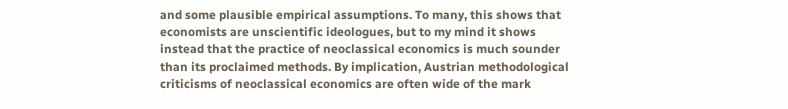and some plausible empirical assumptions. To many, this shows that economists are unscientific ideologues, but to my mind it shows instead that the practice of neoclassical economics is much sounder than its proclaimed methods. By implication, Austrian methodological criticisms of neoclassical economics are often wide of the mark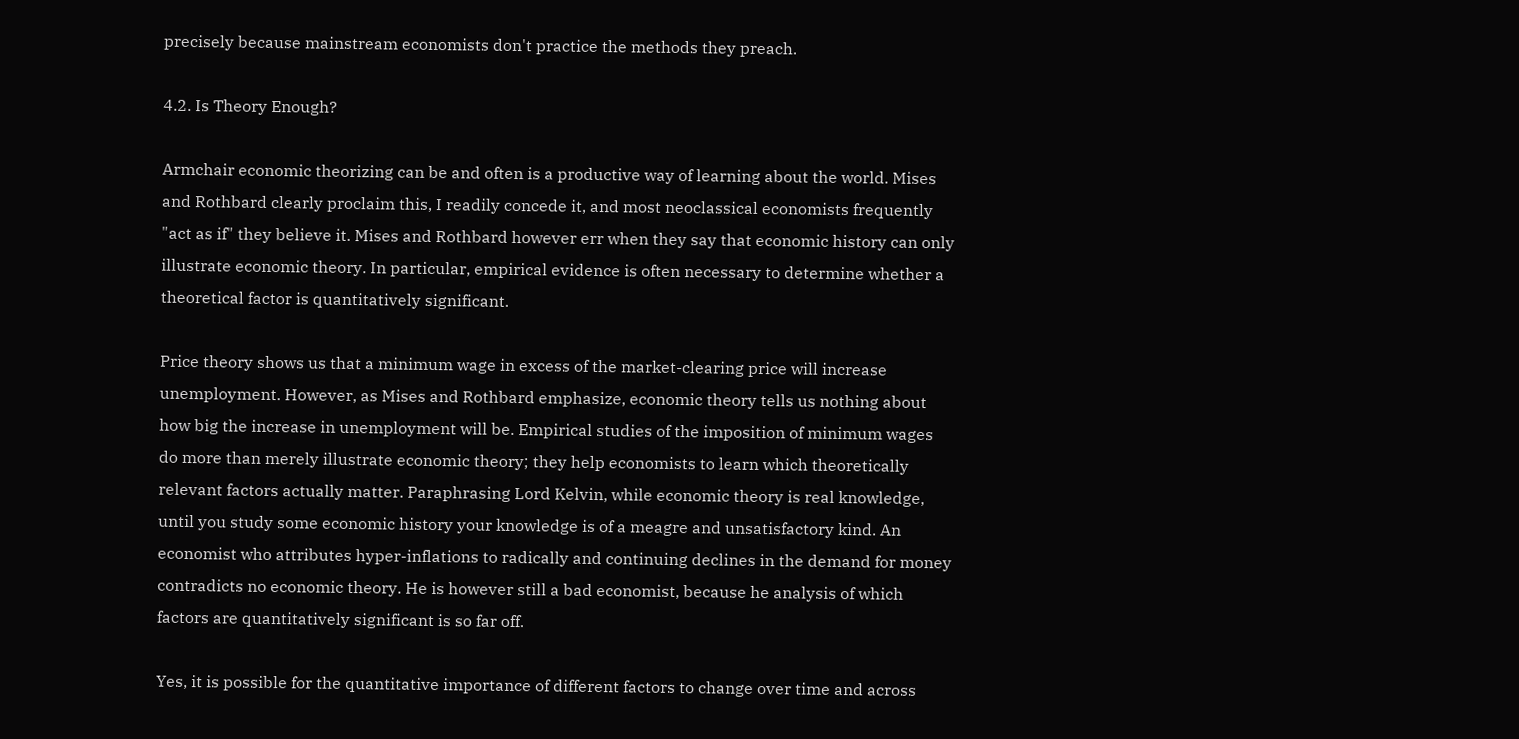precisely because mainstream economists don't practice the methods they preach.

4.2. Is Theory Enough?

Armchair economic theorizing can be and often is a productive way of learning about the world. Mises and Rothbard clearly proclaim this, I readily concede it, and most neoclassical economists frequently "act as if" they believe it. Mises and Rothbard however err when they say that economic history can only illustrate economic theory. In particular, empirical evidence is often necessary to determine whether a theoretical factor is quantitatively significant.

Price theory shows us that a minimum wage in excess of the market-clearing price will increase unemployment. However, as Mises and Rothbard emphasize, economic theory tells us nothing about how big the increase in unemployment will be. Empirical studies of the imposition of minimum wages do more than merely illustrate economic theory; they help economists to learn which theoretically relevant factors actually matter. Paraphrasing Lord Kelvin, while economic theory is real knowledge, until you study some economic history your knowledge is of a meagre and unsatisfactory kind. An economist who attributes hyper-inflations to radically and continuing declines in the demand for money contradicts no economic theory. He is however still a bad economist, because he analysis of which factors are quantitatively significant is so far off.

Yes, it is possible for the quantitative importance of different factors to change over time and across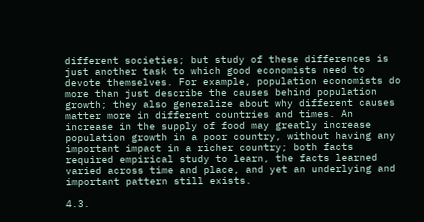different societies; but study of these differences is just another task to which good economists need to devote themselves. For example, population economists do more than just describe the causes behind population growth; they also generalize about why different causes matter more in different countries and times. An increase in the supply of food may greatly increase population growth in a poor country, without having any important impact in a richer country; both facts required empirical study to learn, the facts learned varied across time and place, and yet an underlying and important pattern still exists.

4.3.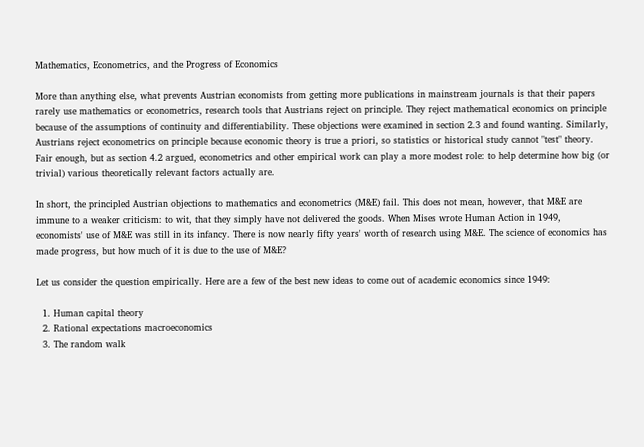Mathematics, Econometrics, and the Progress of Economics

More than anything else, what prevents Austrian economists from getting more publications in mainstream journals is that their papers rarely use mathematics or econometrics, research tools that Austrians reject on principle. They reject mathematical economics on principle because of the assumptions of continuity and differentiability. These objections were examined in section 2.3 and found wanting. Similarly, Austrians reject econometrics on principle because economic theory is true a priori, so statistics or historical study cannot "test" theory. Fair enough, but as section 4.2 argued, econometrics and other empirical work can play a more modest role: to help determine how big (or trivial) various theoretically relevant factors actually are.

In short, the principled Austrian objections to mathematics and econometrics (M&E) fail. This does not mean, however, that M&E are immune to a weaker criticism: to wit, that they simply have not delivered the goods. When Mises wrote Human Action in 1949, economists' use of M&E was still in its infancy. There is now nearly fifty years' worth of research using M&E. The science of economics has made progress, but how much of it is due to the use of M&E?

Let us consider the question empirically. Here are a few of the best new ideas to come out of academic economics since 1949:

  1. Human capital theory
  2. Rational expectations macroeconomics
  3. The random walk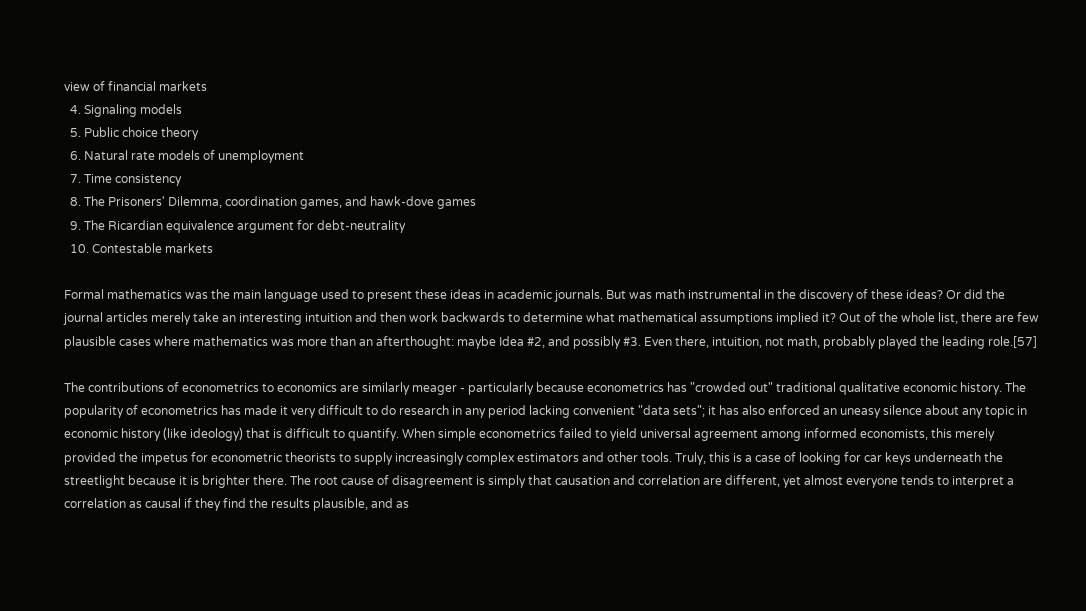view of financial markets
  4. Signaling models
  5. Public choice theory
  6. Natural rate models of unemployment
  7. Time consistency
  8. The Prisoners' Dilemma, coordination games, and hawk-dove games
  9. The Ricardian equivalence argument for debt-neutrality
  10. Contestable markets

Formal mathematics was the main language used to present these ideas in academic journals. But was math instrumental in the discovery of these ideas? Or did the journal articles merely take an interesting intuition and then work backwards to determine what mathematical assumptions implied it? Out of the whole list, there are few plausible cases where mathematics was more than an afterthought: maybe Idea #2, and possibly #3. Even there, intuition, not math, probably played the leading role.[57]

The contributions of econometrics to economics are similarly meager - particularly because econometrics has "crowded out" traditional qualitative economic history. The popularity of econometrics has made it very difficult to do research in any period lacking convenient "data sets"; it has also enforced an uneasy silence about any topic in economic history (like ideology) that is difficult to quantify. When simple econometrics failed to yield universal agreement among informed economists, this merely provided the impetus for econometric theorists to supply increasingly complex estimators and other tools. Truly, this is a case of looking for car keys underneath the streetlight because it is brighter there. The root cause of disagreement is simply that causation and correlation are different, yet almost everyone tends to interpret a correlation as causal if they find the results plausible, and as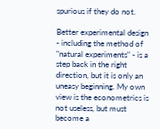spurious if they do not.

Better experimental design - including the method of "natural experiments" - is a step back in the right direction, but it is only an uneasy beginning. My own view is the econometrics is not useless, but must become a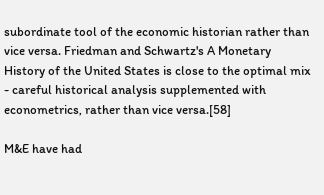subordinate tool of the economic historian rather than vice versa. Friedman and Schwartz's A Monetary History of the United States is close to the optimal mix - careful historical analysis supplemented with econometrics, rather than vice versa.[58]

M&E have had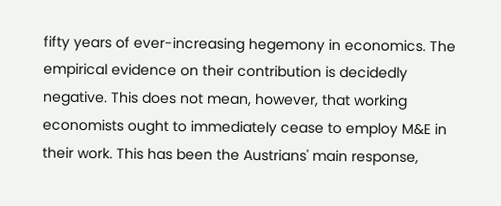fifty years of ever-increasing hegemony in economics. The empirical evidence on their contribution is decidedly negative. This does not mean, however, that working economists ought to immediately cease to employ M&E in their work. This has been the Austrians' main response,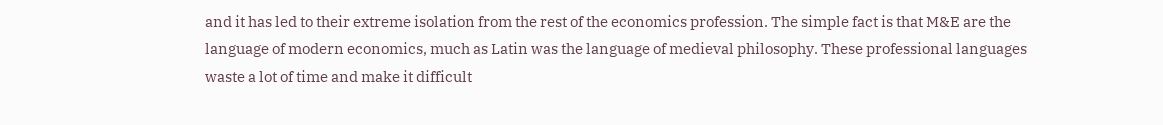and it has led to their extreme isolation from the rest of the economics profession. The simple fact is that M&E are the language of modern economics, much as Latin was the language of medieval philosophy. These professional languages waste a lot of time and make it difficult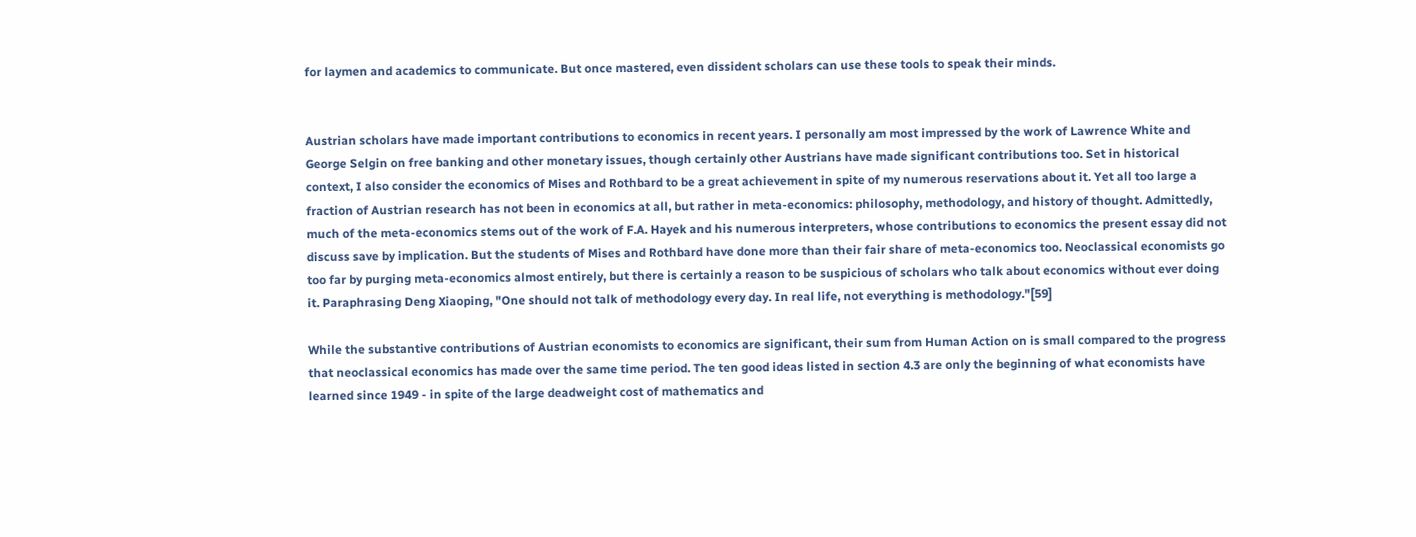for laymen and academics to communicate. But once mastered, even dissident scholars can use these tools to speak their minds.


Austrian scholars have made important contributions to economics in recent years. I personally am most impressed by the work of Lawrence White and George Selgin on free banking and other monetary issues, though certainly other Austrians have made significant contributions too. Set in historical context, I also consider the economics of Mises and Rothbard to be a great achievement in spite of my numerous reservations about it. Yet all too large a fraction of Austrian research has not been in economics at all, but rather in meta-economics: philosophy, methodology, and history of thought. Admittedly, much of the meta-economics stems out of the work of F.A. Hayek and his numerous interpreters, whose contributions to economics the present essay did not discuss save by implication. But the students of Mises and Rothbard have done more than their fair share of meta-economics too. Neoclassical economists go too far by purging meta-economics almost entirely, but there is certainly a reason to be suspicious of scholars who talk about economics without ever doing it. Paraphrasing Deng Xiaoping, "One should not talk of methodology every day. In real life, not everything is methodology."[59]

While the substantive contributions of Austrian economists to economics are significant, their sum from Human Action on is small compared to the progress that neoclassical economics has made over the same time period. The ten good ideas listed in section 4.3 are only the beginning of what economists have learned since 1949 - in spite of the large deadweight cost of mathematics and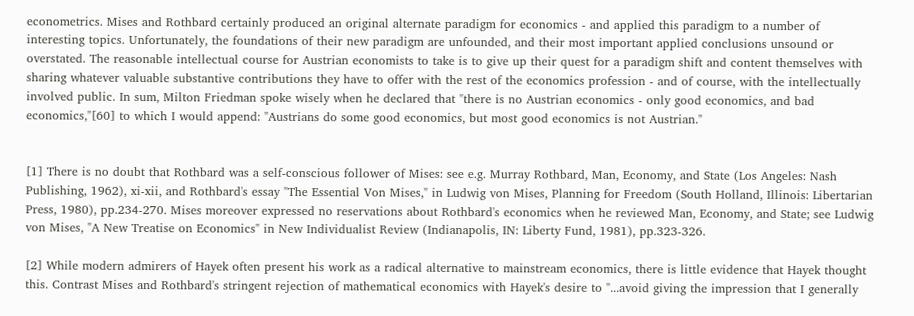econometrics. Mises and Rothbard certainly produced an original alternate paradigm for economics - and applied this paradigm to a number of interesting topics. Unfortunately, the foundations of their new paradigm are unfounded, and their most important applied conclusions unsound or overstated. The reasonable intellectual course for Austrian economists to take is to give up their quest for a paradigm shift and content themselves with sharing whatever valuable substantive contributions they have to offer with the rest of the economics profession - and of course, with the intellectually involved public. In sum, Milton Friedman spoke wisely when he declared that "there is no Austrian economics - only good economics, and bad economics,"[60] to which I would append: "Austrians do some good economics, but most good economics is not Austrian."


[1] There is no doubt that Rothbard was a self-conscious follower of Mises: see e.g. Murray Rothbard, Man, Economy, and State (Los Angeles: Nash Publishing, 1962), xi-xii, and Rothbard's essay "The Essential Von Mises," in Ludwig von Mises, Planning for Freedom (South Holland, Illinois: Libertarian Press, 1980), pp.234-270. Mises moreover expressed no reservations about Rothbard's economics when he reviewed Man, Economy, and State; see Ludwig von Mises, "A New Treatise on Economics" in New Individualist Review (Indianapolis, IN: Liberty Fund, 1981), pp.323-326.

[2] While modern admirers of Hayek often present his work as a radical alternative to mainstream economics, there is little evidence that Hayek thought this. Contrast Mises and Rothbard's stringent rejection of mathematical economics with Hayek's desire to "...avoid giving the impression that I generally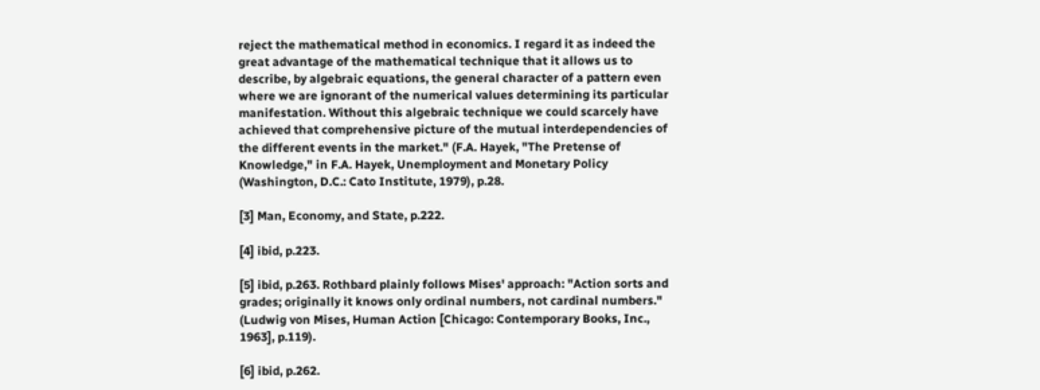reject the mathematical method in economics. I regard it as indeed the great advantage of the mathematical technique that it allows us to describe, by algebraic equations, the general character of a pattern even where we are ignorant of the numerical values determining its particular manifestation. Without this algebraic technique we could scarcely have achieved that comprehensive picture of the mutual interdependencies of the different events in the market." (F.A. Hayek, "The Pretense of Knowledge," in F.A. Hayek, Unemployment and Monetary Policy (Washington, D.C.: Cato Institute, 1979), p.28.

[3] Man, Economy, and State, p.222.

[4] ibid, p.223.

[5] ibid, p.263. Rothbard plainly follows Mises' approach: "Action sorts and grades; originally it knows only ordinal numbers, not cardinal numbers." (Ludwig von Mises, Human Action [Chicago: Contemporary Books, Inc., 1963], p.119).

[6] ibid, p.262.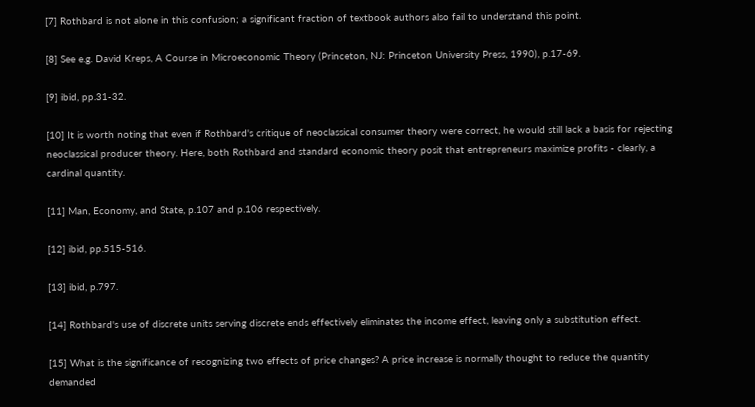[7] Rothbard is not alone in this confusion; a significant fraction of textbook authors also fail to understand this point.

[8] See e.g. David Kreps, A Course in Microeconomic Theory (Princeton, NJ: Princeton University Press, 1990), p.17-69.

[9] ibid, pp.31-32.

[10] It is worth noting that even if Rothbard's critique of neoclassical consumer theory were correct, he would still lack a basis for rejecting neoclassical producer theory. Here, both Rothbard and standard economic theory posit that entrepreneurs maximize profits - clearly, a cardinal quantity.

[11] Man, Economy, and State, p.107 and p.106 respectively.

[12] ibid, pp.515-516.

[13] ibid, p.797.

[14] Rothbard's use of discrete units serving discrete ends effectively eliminates the income effect, leaving only a substitution effect.

[15] What is the significance of recognizing two effects of price changes? A price increase is normally thought to reduce the quantity demanded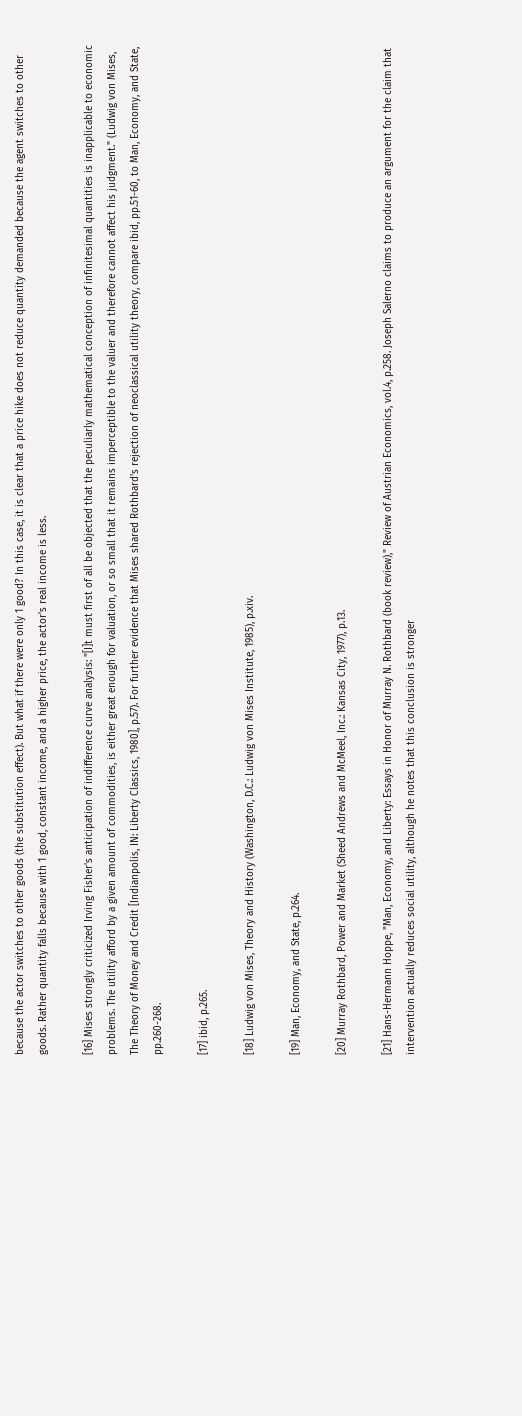because the actor switches to other goods (the substitution effect). But what if there were only 1 good? In this case, it is clear that a price hike does not reduce quantity demanded because the agent switches to other goods. Rather quantity falls because with 1 good, constant income, and a higher price, the actor's real income is less.

[16] Mises strongly criticized Irving Fisher's anticipation of indifference curve analysis: "[I]t must first of all be objected that the peculiarly mathematical conception of infinitesimal quantities is inapplicable to economic problems. The utility afford by a given amount of commodities, is either great enough for valuation, or so small that it remains imperceptible to the valuer and therefore cannot affect his judgment." (Ludwig von Mises, The Theory of Money and Credit [Indianpolis, IN: Liberty Classics, 1980], p.57). For further evidence that Mises shared Rothbard's rejection of neoclassical utility theory, compare ibid, pp.51-60, to Man, Economy, and State, pp.260-268.

[17] ibid, p.265.

[18] Ludwig von Mises, Theory and History (Washington, D.C.: Ludwig von Mises Institute, 1985), p.xiv.

[19] Man, Economy, and State, p.264.

[20] Murray Rothbard, Power and Market (Sheed Andrews and McMeel, Inc.: Kansas City, 1977), p.13.

[21] Hans-Hermann Hoppe, "Man, Economy, and Liberty: Essays in Honor of Murray N. Rothbard (book review)," Review of Austrian Economics, vol.4, p.258. Joseph Salerno claims to produce an argument for the claim that intervention actually reduces social utility, although he notes that this conclusion is stronger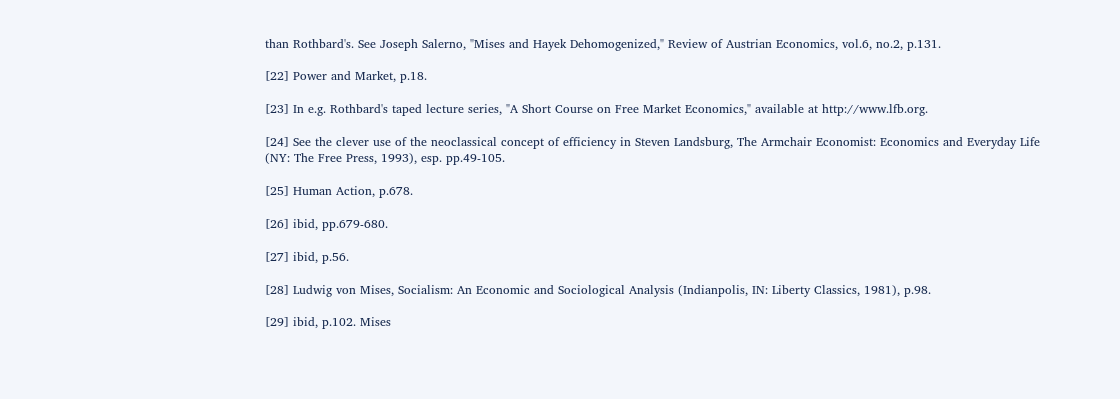than Rothbard's. See Joseph Salerno, "Mises and Hayek Dehomogenized," Review of Austrian Economics, vol.6, no.2, p.131.

[22] Power and Market, p.18.

[23] In e.g. Rothbard's taped lecture series, "A Short Course on Free Market Economics," available at http://www.lfb.org.

[24] See the clever use of the neoclassical concept of efficiency in Steven Landsburg, The Armchair Economist: Economics and Everyday Life (NY: The Free Press, 1993), esp. pp.49-105.

[25] Human Action, p.678.

[26] ibid, pp.679-680.

[27] ibid, p.56.

[28] Ludwig von Mises, Socialism: An Economic and Sociological Analysis (Indianpolis, IN: Liberty Classics, 1981), p.98.

[29] ibid, p.102. Mises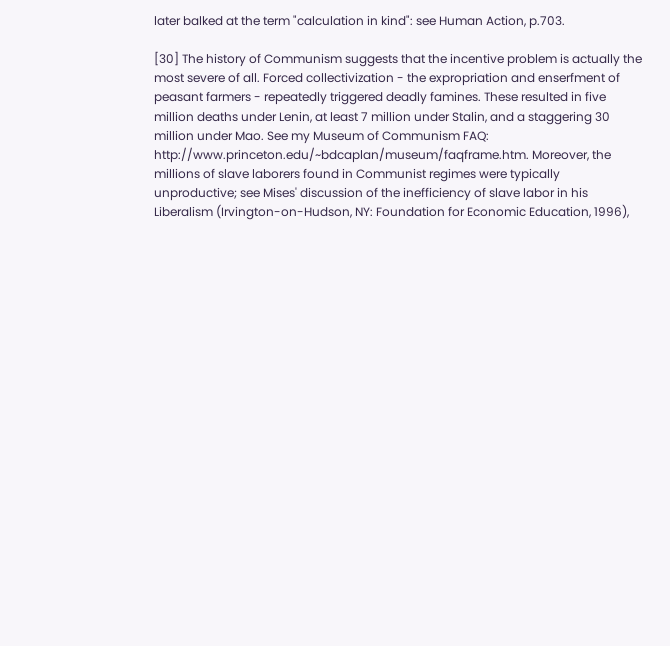later balked at the term "calculation in kind": see Human Action, p.703.

[30] The history of Communism suggests that the incentive problem is actually the most severe of all. Forced collectivization - the expropriation and enserfment of peasant farmers - repeatedly triggered deadly famines. These resulted in five million deaths under Lenin, at least 7 million under Stalin, and a staggering 30 million under Mao. See my Museum of Communism FAQ: http://www.princeton.edu/~bdcaplan/museum/faqframe.htm. Moreover, the millions of slave laborers found in Communist regimes were typically unproductive; see Mises' discussion of the inefficiency of slave labor in his Liberalism (Irvington-on-Hudson, NY: Foundation for Economic Education, 1996),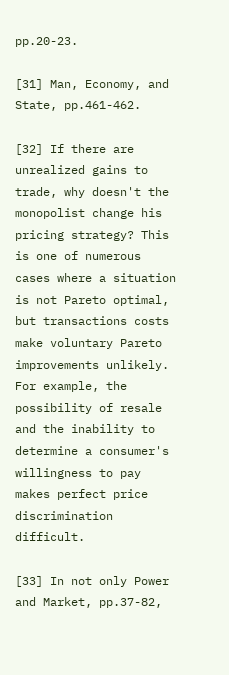pp.20-23.

[31] Man, Economy, and State, pp.461-462.

[32] If there are unrealized gains to trade, why doesn't the monopolist change his pricing strategy? This is one of numerous cases where a situation is not Pareto optimal, but transactions costs make voluntary Pareto improvements unlikely. For example, the possibility of resale and the inability to determine a consumer's willingness to pay makes perfect price discrimination difficult.

[33] In not only Power and Market, pp.37-82,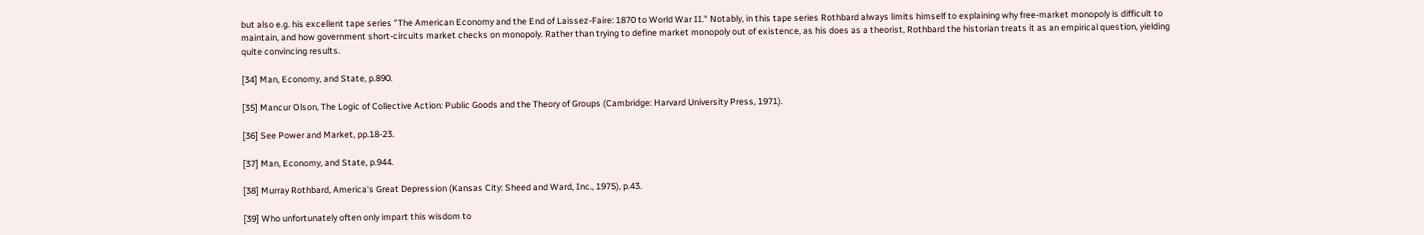but also e.g. his excellent tape series "The American Economy and the End of Laissez-Faire: 1870 to World War II." Notably, in this tape series Rothbard always limits himself to explaining why free-market monopoly is difficult to maintain, and how government short-circuits market checks on monopoly. Rather than trying to define market monopoly out of existence, as his does as a theorist, Rothbard the historian treats it as an empirical question, yielding quite convincing results.

[34] Man, Economy, and State, p.890.

[35] Mancur Olson, The Logic of Collective Action: Public Goods and the Theory of Groups (Cambridge: Harvard University Press, 1971).

[36] See Power and Market, pp.18-23.

[37] Man, Economy, and State, p.944.

[38] Murray Rothbard, America's Great Depression (Kansas City: Sheed and Ward, Inc., 1975), p.43.

[39] Who unfortunately often only impart this wisdom to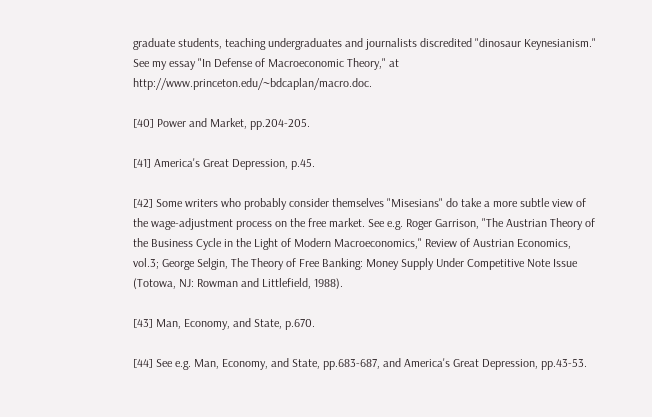graduate students, teaching undergraduates and journalists discredited "dinosaur Keynesianism." See my essay "In Defense of Macroeconomic Theory," at http://www.princeton.edu/~bdcaplan/macro.doc.

[40] Power and Market, pp.204-205.

[41] America's Great Depression, p.45.

[42] Some writers who probably consider themselves "Misesians" do take a more subtle view of the wage-adjustment process on the free market. See e.g. Roger Garrison, "The Austrian Theory of the Business Cycle in the Light of Modern Macroeconomics," Review of Austrian Economics, vol.3; George Selgin, The Theory of Free Banking: Money Supply Under Competitive Note Issue (Totowa, NJ: Rowman and Littlefield, 1988).

[43] Man, Economy, and State, p.670.

[44] See e.g. Man, Economy, and State, pp.683-687, and America's Great Depression, pp.43-53.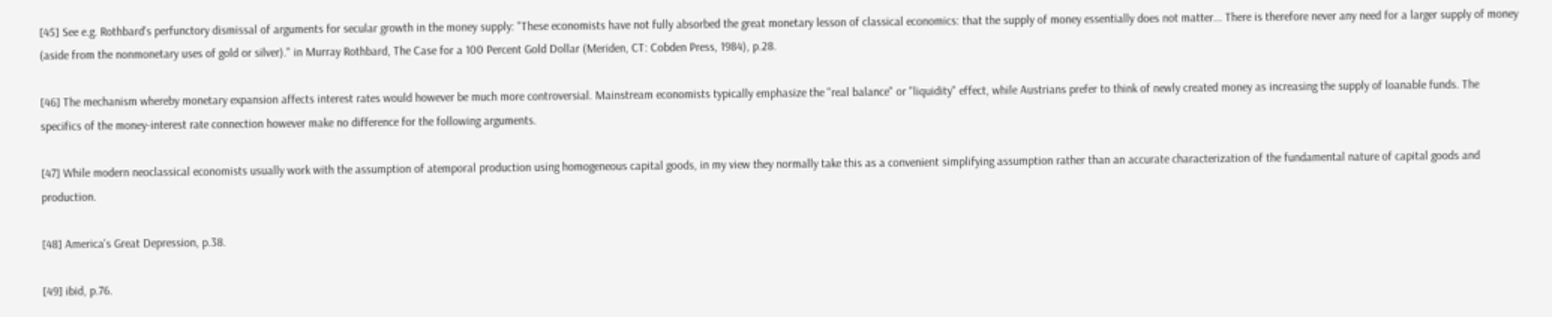[45] See e.g. Rothbard's perfunctory dismissal of arguments for secular growth in the money supply: "These economists have not fully absorbed the great monetary lesson of classical economics: that the supply of money essentially does not matter... There is therefore never any need for a larger supply of money (aside from the nonmonetary uses of gold or silver)." in Murray Rothbard, The Case for a 100 Percent Gold Dollar (Meriden, CT: Cobden Press, 1984), p.28.

[46] The mechanism whereby monetary expansion affects interest rates would however be much more controversial. Mainstream economists typically emphasize the "real balance" or "liquidity" effect, while Austrians prefer to think of newly created money as increasing the supply of loanable funds. The specifics of the money-interest rate connection however make no difference for the following arguments.

[47] While modern neoclassical economists usually work with the assumption of atemporal production using homogeneous capital goods, in my view they normally take this as a convenient simplifying assumption rather than an accurate characterization of the fundamental nature of capital goods and production.

[48] America's Great Depression, p.38.

[49] ibid, p.76.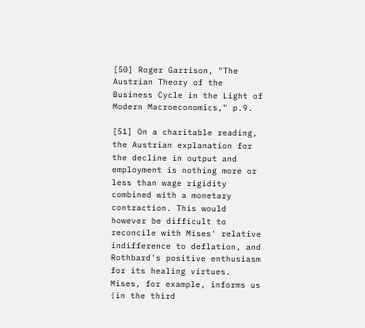[50] Roger Garrison, "The Austrian Theory of the Business Cycle in the Light of Modern Macroeconomics," p.9.

[51] On a charitable reading, the Austrian explanation for the decline in output and employment is nothing more or less than wage rigidity combined with a monetary contraction. This would however be difficult to reconcile with Mises' relative indifference to deflation, and Rothbard's positive enthusiasm for its healing virtues. Mises, for example, informs us (in the third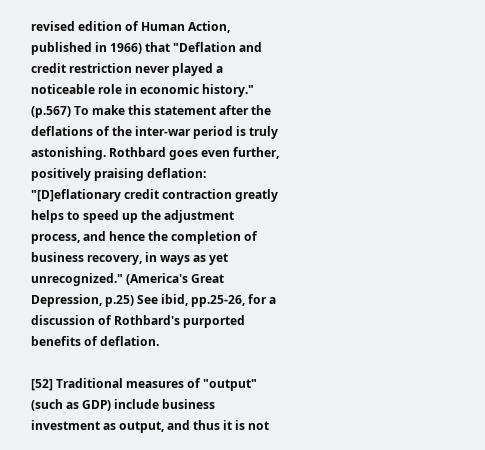revised edition of Human Action, published in 1966) that "Deflation and credit restriction never played a noticeable role in economic history." (p.567) To make this statement after the deflations of the inter-war period is truly astonishing. Rothbard goes even further, positively praising deflation: "[D]eflationary credit contraction greatly helps to speed up the adjustment process, and hence the completion of business recovery, in ways as yet unrecognized." (America's Great Depression, p.25) See ibid, pp.25-26, for a discussion of Rothbard's purported benefits of deflation.

[52] Traditional measures of "output" (such as GDP) include business investment as output, and thus it is not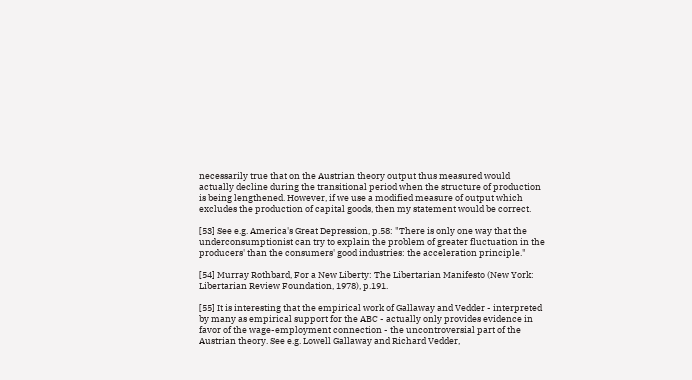necessarily true that on the Austrian theory output thus measured would actually decline during the transitional period when the structure of production is being lengthened. However, if we use a modified measure of output which excludes the production of capital goods, then my statement would be correct.

[53] See e.g. America's Great Depression, p.58: "There is only one way that the underconsumptionist can try to explain the problem of greater fluctuation in the producers' than the consumers' good industries: the acceleration principle."

[54] Murray Rothbard, For a New Liberty: The Libertarian Manifesto (New York: Libertarian Review Foundation, 1978), p.191.

[55] It is interesting that the empirical work of Gallaway and Vedder - interpreted by many as empirical support for the ABC - actually only provides evidence in favor of the wage-employment connection - the uncontroversial part of the Austrian theory. See e.g. Lowell Gallaway and Richard Vedder,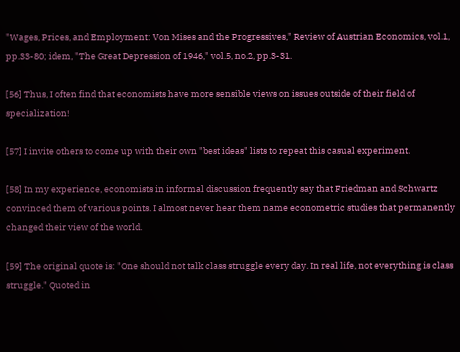"Wages, Prices, and Employment: Von Mises and the Progressives," Review of Austrian Economics, vol.1, pp.33-80; idem, "The Great Depression of 1946," vol.5, no.2, pp.3-31.

[56] Thus, I often find that economists have more sensible views on issues outside of their field of specialization!

[57] I invite others to come up with their own "best ideas" lists to repeat this casual experiment.

[58] In my experience, economists in informal discussion frequently say that Friedman and Schwartz convinced them of various points. I almost never hear them name econometric studies that permanently changed their view of the world.

[59] The original quote is: "One should not talk class struggle every day. In real life, not everything is class struggle." Quoted in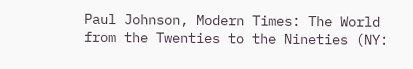Paul Johnson, Modern Times: The World from the Twenties to the Nineties (NY: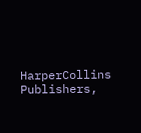HarperCollins Publishers,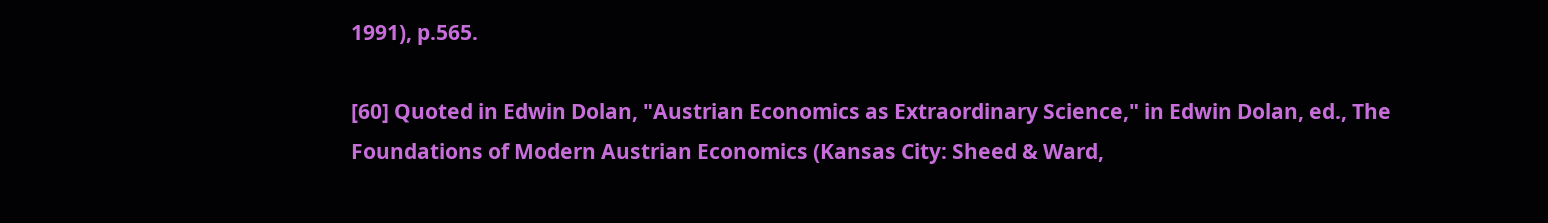1991), p.565.

[60] Quoted in Edwin Dolan, "Austrian Economics as Extraordinary Science," in Edwin Dolan, ed., The Foundations of Modern Austrian Economics (Kansas City: Sheed & Ward,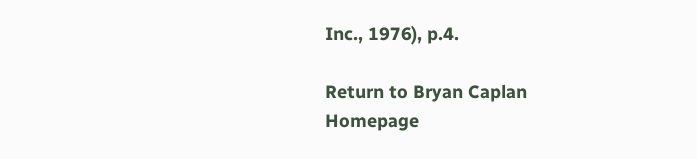Inc., 1976), p.4.

Return to Bryan Caplan Homepage